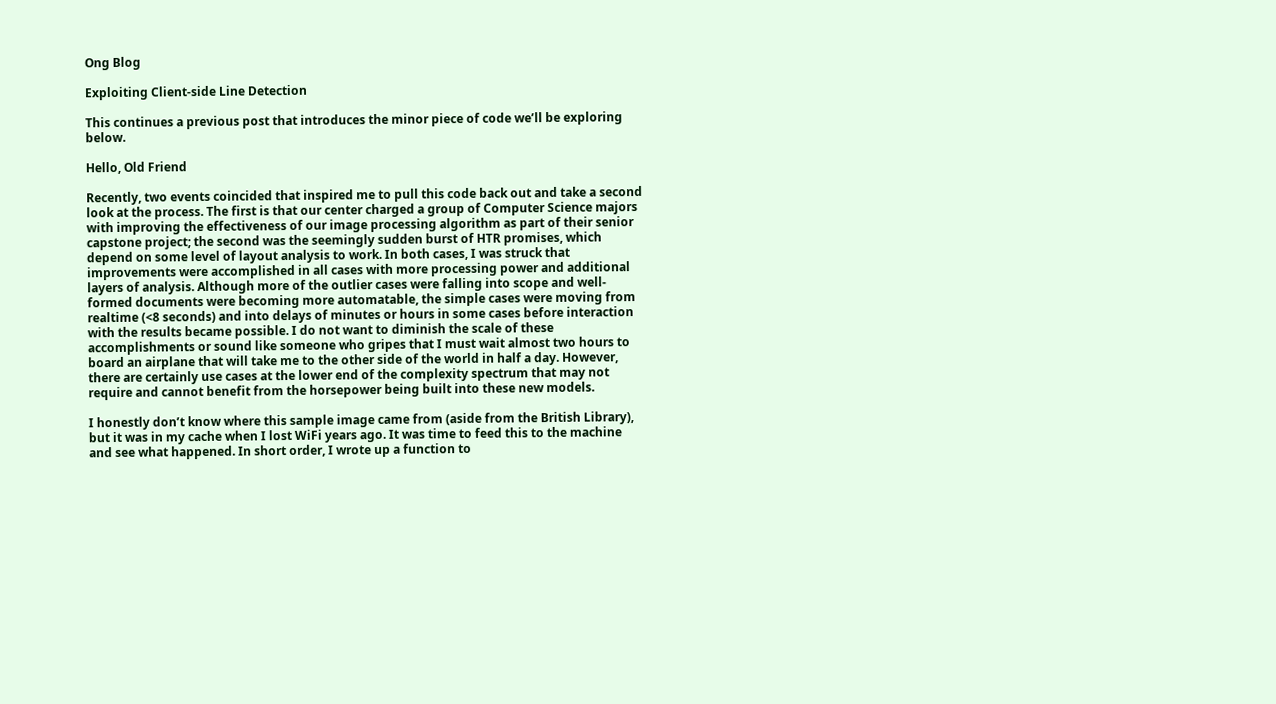Ong Blog

Exploiting Client-side Line Detection

This continues a previous post that introduces the minor piece of code we’ll be exploring below.

Hello, Old Friend

Recently, two events coincided that inspired me to pull this code back out and take a second look at the process. The first is that our center charged a group of Computer Science majors with improving the effectiveness of our image processing algorithm as part of their senior capstone project; the second was the seemingly sudden burst of HTR promises, which depend on some level of layout analysis to work. In both cases, I was struck that improvements were accomplished in all cases with more processing power and additional layers of analysis. Although more of the outlier cases were falling into scope and well-formed documents were becoming more automatable, the simple cases were moving from realtime (<8 seconds) and into delays of minutes or hours in some cases before interaction with the results became possible. I do not want to diminish the scale of these accomplishments or sound like someone who gripes that I must wait almost two hours to board an airplane that will take me to the other side of the world in half a day. However, there are certainly use cases at the lower end of the complexity spectrum that may not require and cannot benefit from the horsepower being built into these new models.

I honestly don’t know where this sample image came from (aside from the British Library), but it was in my cache when I lost WiFi years ago. It was time to feed this to the machine and see what happened. In short order, I wrote up a function to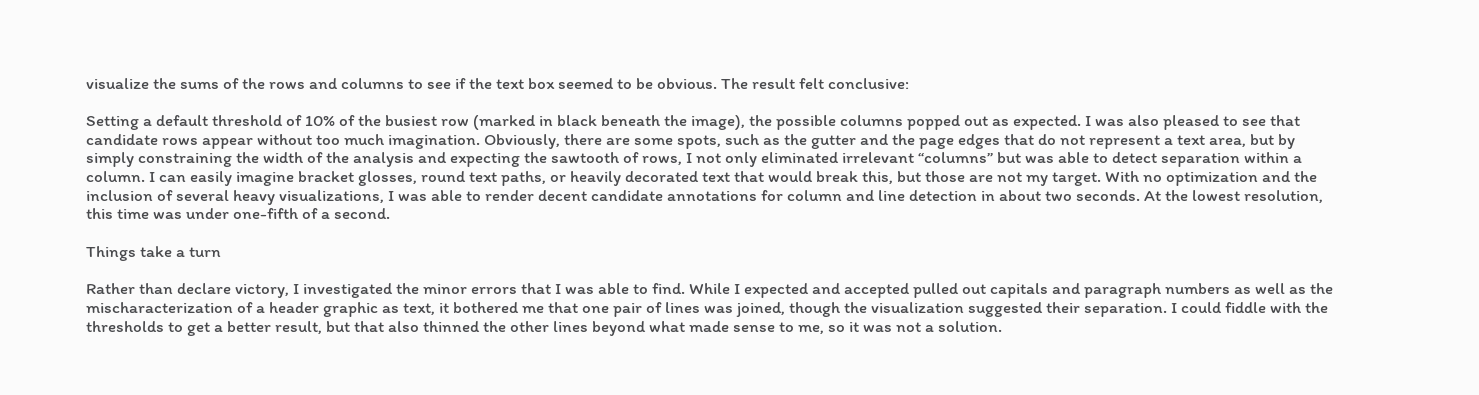visualize the sums of the rows and columns to see if the text box seemed to be obvious. The result felt conclusive:

Setting a default threshold of 10% of the busiest row (marked in black beneath the image), the possible columns popped out as expected. I was also pleased to see that candidate rows appear without too much imagination. Obviously, there are some spots, such as the gutter and the page edges that do not represent a text area, but by simply constraining the width of the analysis and expecting the sawtooth of rows, I not only eliminated irrelevant “columns” but was able to detect separation within a column. I can easily imagine bracket glosses, round text paths, or heavily decorated text that would break this, but those are not my target. With no optimization and the inclusion of several heavy visualizations, I was able to render decent candidate annotations for column and line detection in about two seconds. At the lowest resolution, this time was under one-fifth of a second.

Things take a turn

Rather than declare victory, I investigated the minor errors that I was able to find. While I expected and accepted pulled out capitals and paragraph numbers as well as the mischaracterization of a header graphic as text, it bothered me that one pair of lines was joined, though the visualization suggested their separation. I could fiddle with the thresholds to get a better result, but that also thinned the other lines beyond what made sense to me, so it was not a solution.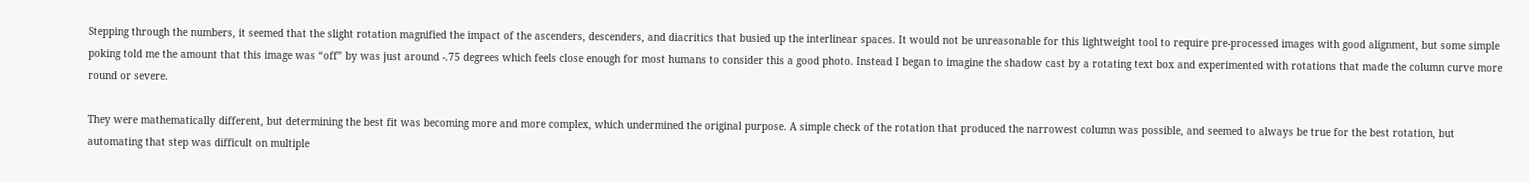Stepping through the numbers, it seemed that the slight rotation magnified the impact of the ascenders, descenders, and diacritics that busied up the interlinear spaces. It would not be unreasonable for this lightweight tool to require pre-processed images with good alignment, but some simple poking told me the amount that this image was “off” by was just around -.75 degrees which feels close enough for most humans to consider this a good photo. Instead I began to imagine the shadow cast by a rotating text box and experimented with rotations that made the column curve more round or severe.

They were mathematically different, but determining the best fit was becoming more and more complex, which undermined the original purpose. A simple check of the rotation that produced the narrowest column was possible, and seemed to always be true for the best rotation, but automating that step was difficult on multiple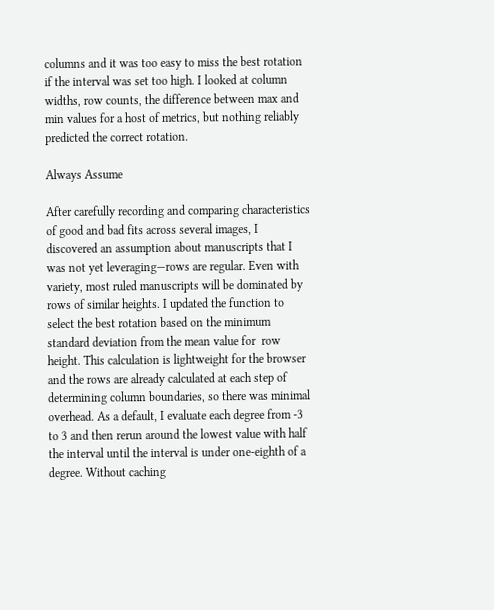columns and it was too easy to miss the best rotation if the interval was set too high. I looked at column widths, row counts, the difference between max and min values for a host of metrics, but nothing reliably predicted the correct rotation.

Always Assume

After carefully recording and comparing characteristics of good and bad fits across several images, I discovered an assumption about manuscripts that I was not yet leveraging—rows are regular. Even with variety, most ruled manuscripts will be dominated by rows of similar heights. I updated the function to select the best rotation based on the minimum standard deviation from the mean value for  row height. This calculation is lightweight for the browser and the rows are already calculated at each step of determining column boundaries, so there was minimal overhead. As a default, I evaluate each degree from -3 to 3 and then rerun around the lowest value with half the interval until the interval is under one-eighth of a degree. Without caching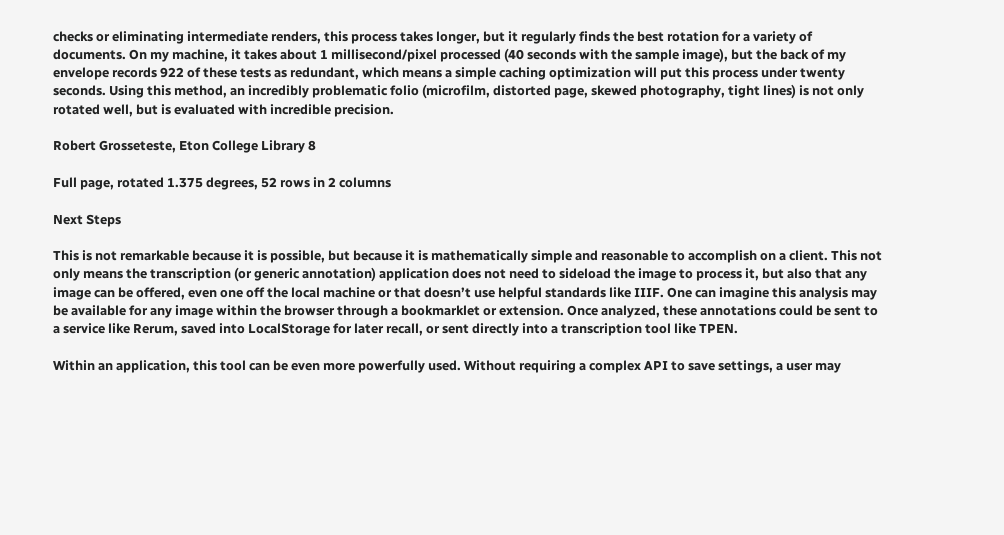checks or eliminating intermediate renders, this process takes longer, but it regularly finds the best rotation for a variety of documents. On my machine, it takes about 1 millisecond/pixel processed (40 seconds with the sample image), but the back of my envelope records 922 of these tests as redundant, which means a simple caching optimization will put this process under twenty seconds. Using this method, an incredibly problematic folio (microfilm, distorted page, skewed photography, tight lines) is not only rotated well, but is evaluated with incredible precision.

Robert Grosseteste, Eton College Library 8

Full page, rotated 1.375 degrees, 52 rows in 2 columns

Next Steps

This is not remarkable because it is possible, but because it is mathematically simple and reasonable to accomplish on a client. This not only means the transcription (or generic annotation) application does not need to sideload the image to process it, but also that any image can be offered, even one off the local machine or that doesn’t use helpful standards like IIIF. One can imagine this analysis may be available for any image within the browser through a bookmarklet or extension. Once analyzed, these annotations could be sent to a service like Rerum, saved into LocalStorage for later recall, or sent directly into a transcription tool like TPEN.

Within an application, this tool can be even more powerfully used. Without requiring a complex API to save settings, a user may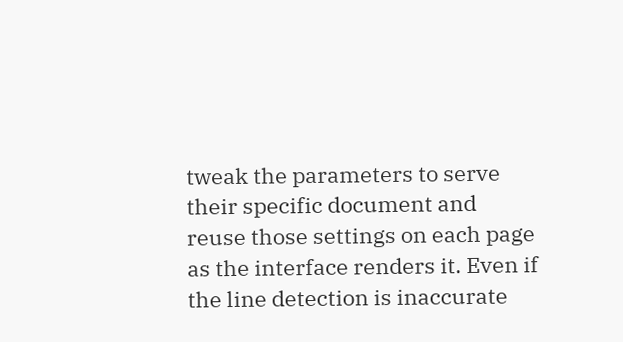tweak the parameters to serve their specific document and reuse those settings on each page as the interface renders it. Even if the line detection is inaccurate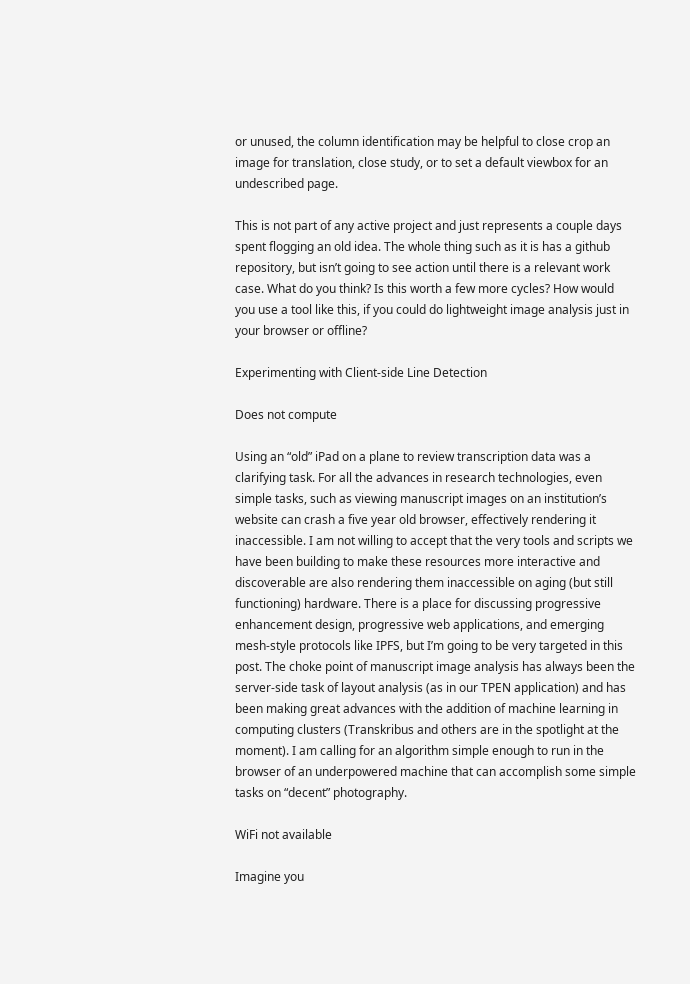or unused, the column identification may be helpful to close crop an image for translation, close study, or to set a default viewbox for an undescribed page.

This is not part of any active project and just represents a couple days spent flogging an old idea. The whole thing such as it is has a github repository, but isn’t going to see action until there is a relevant work case. What do you think? Is this worth a few more cycles? How would you use a tool like this, if you could do lightweight image analysis just in your browser or offline?

Experimenting with Client-side Line Detection

Does not compute

Using an “old” iPad on a plane to review transcription data was a clarifying task. For all the advances in research technologies, even simple tasks, such as viewing manuscript images on an institution’s website can crash a five year old browser, effectively rendering it inaccessible. I am not willing to accept that the very tools and scripts we have been building to make these resources more interactive and discoverable are also rendering them inaccessible on aging (but still functioning) hardware. There is a place for discussing progressive enhancement design, progressive web applications, and emerging mesh-style protocols like IPFS, but I’m going to be very targeted in this post. The choke point of manuscript image analysis has always been the server-side task of layout analysis (as in our TPEN application) and has been making great advances with the addition of machine learning in computing clusters (Transkribus and others are in the spotlight at the moment). I am calling for an algorithm simple enough to run in the browser of an underpowered machine that can accomplish some simple tasks on “decent” photography.

WiFi not available

Imagine you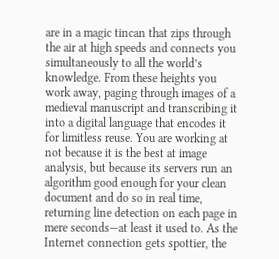are in a magic tincan that zips through the air at high speeds and connects you simultaneously to all the world’s knowledge. From these heights you work away, paging through images of a medieval manuscript and transcribing it into a digital language that encodes it for limitless reuse. You are working at not because it is the best at image analysis, but because its servers run an algorithm good enough for your clean document and do so in real time, returning line detection on each page in mere seconds—at least it used to. As the Internet connection gets spottier, the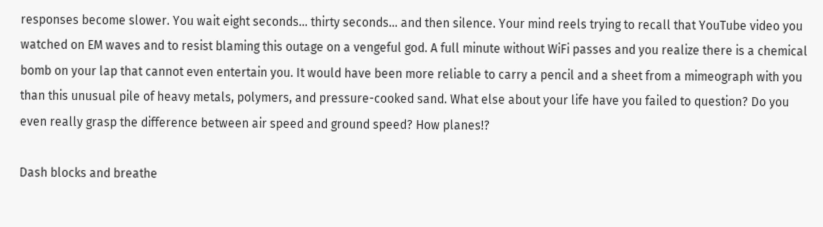responses become slower. You wait eight seconds… thirty seconds… and then silence. Your mind reels trying to recall that YouTube video you watched on EM waves and to resist blaming this outage on a vengeful god. A full minute without WiFi passes and you realize there is a chemical bomb on your lap that cannot even entertain you. It would have been more reliable to carry a pencil and a sheet from a mimeograph with you than this unusual pile of heavy metals, polymers, and pressure-cooked sand. What else about your life have you failed to question? Do you even really grasp the difference between air speed and ground speed? How planes!?

Dash blocks and breathe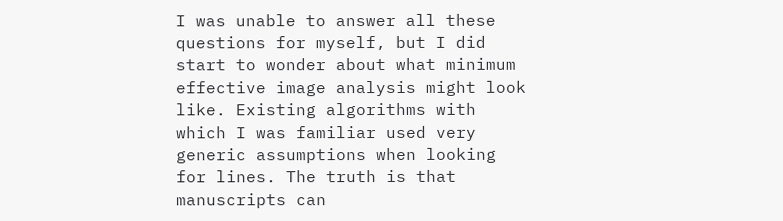I was unable to answer all these questions for myself, but I did start to wonder about what minimum effective image analysis might look like. Existing algorithms with which I was familiar used very generic assumptions when looking for lines. The truth is that manuscripts can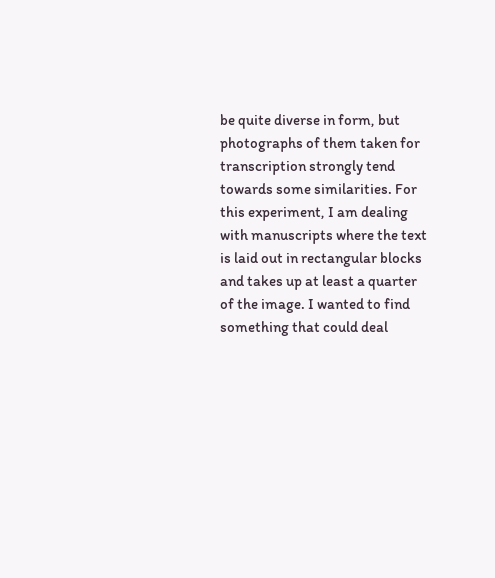be quite diverse in form, but photographs of them taken for transcription strongly tend towards some similarities. For this experiment, I am dealing with manuscripts where the text is laid out in rectangular blocks and takes up at least a quarter of the image. I wanted to find something that could deal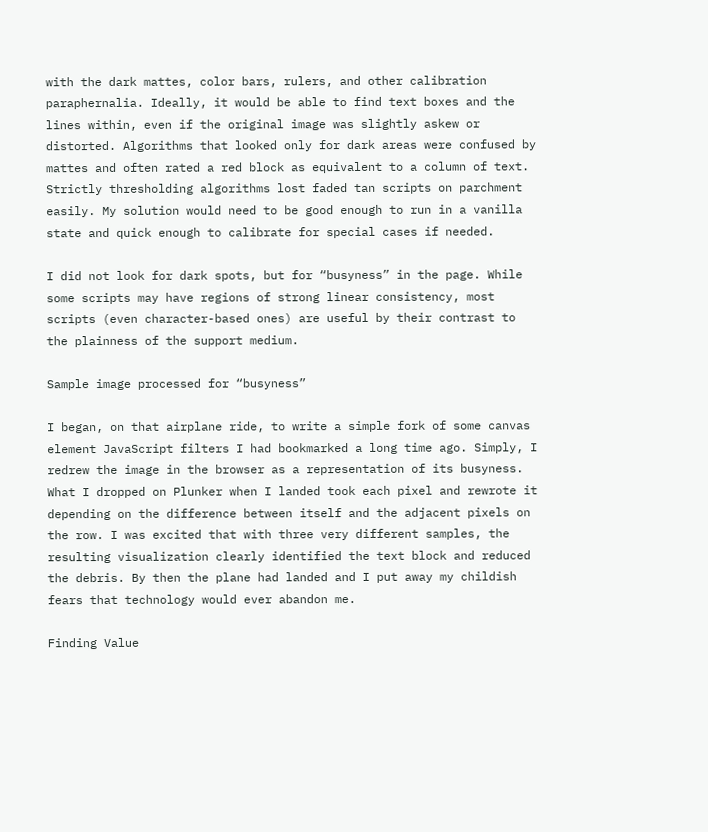with the dark mattes, color bars, rulers, and other calibration paraphernalia. Ideally, it would be able to find text boxes and the lines within, even if the original image was slightly askew or distorted. Algorithms that looked only for dark areas were confused by mattes and often rated a red block as equivalent to a column of text. Strictly thresholding algorithms lost faded tan scripts on parchment easily. My solution would need to be good enough to run in a vanilla state and quick enough to calibrate for special cases if needed.

I did not look for dark spots, but for “busyness” in the page. While some scripts may have regions of strong linear consistency, most scripts (even character-based ones) are useful by their contrast to the plainness of the support medium.

Sample image processed for “busyness”

I began, on that airplane ride, to write a simple fork of some canvas element JavaScript filters I had bookmarked a long time ago. Simply, I redrew the image in the browser as a representation of its busyness. What I dropped on Plunker when I landed took each pixel and rewrote it depending on the difference between itself and the adjacent pixels on the row. I was excited that with three very different samples, the resulting visualization clearly identified the text block and reduced the debris. By then the plane had landed and I put away my childish fears that technology would ever abandon me.

Finding Value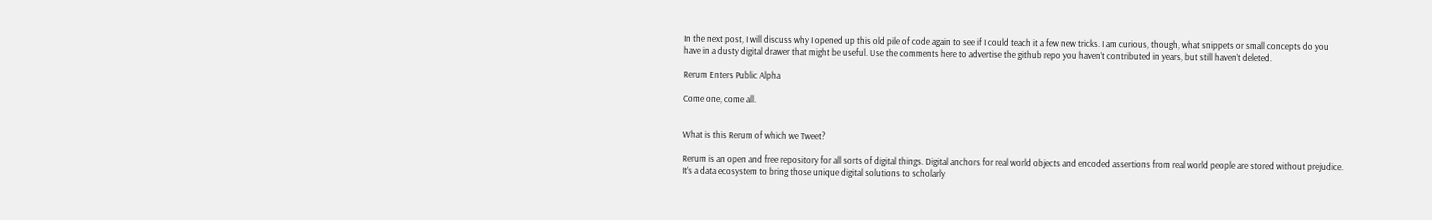In the next post, I will discuss why I opened up this old pile of code again to see if I could teach it a few new tricks. I am curious, though, what snippets or small concepts do you have in a dusty digital drawer that might be useful. Use the comments here to advertise the github repo you haven’t contributed in years, but still haven’t deleted.

Rerum Enters Public Alpha

Come one, come all.


What is this Rerum of which we Tweet?

Rerum is an open and free repository for all sorts of digital things. Digital anchors for real world objects and encoded assertions from real world people are stored without prejudice. It’s a data ecosystem to bring those unique digital solutions to scholarly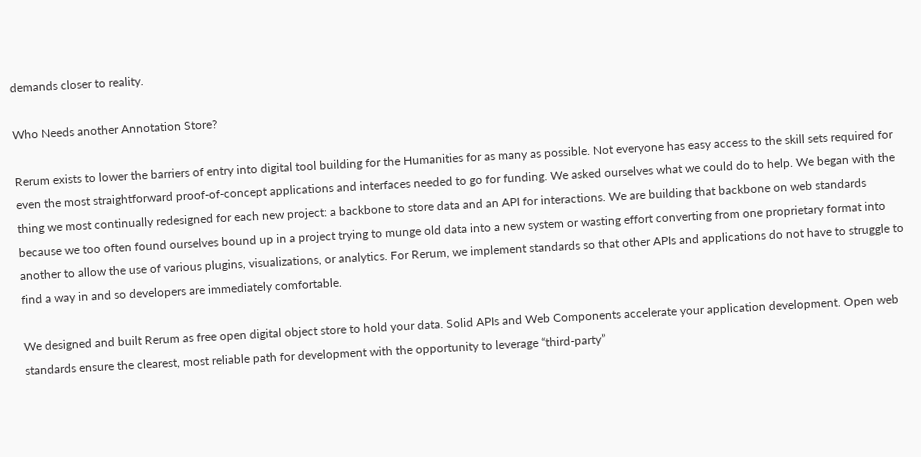demands closer to reality.

Who Needs another Annotation Store?

Rerum exists to lower the barriers of entry into digital tool building for the Humanities for as many as possible. Not everyone has easy access to the skill sets required for even the most straightforward proof-of-concept applications and interfaces needed to go for funding. We asked ourselves what we could do to help. We began with the thing we most continually redesigned for each new project: a backbone to store data and an API for interactions. We are building that backbone on web standards because we too often found ourselves bound up in a project trying to munge old data into a new system or wasting effort converting from one proprietary format into another to allow the use of various plugins, visualizations, or analytics. For Rerum, we implement standards so that other APIs and applications do not have to struggle to find a way in and so developers are immediately comfortable.

We designed and built Rerum as free open digital object store to hold your data. Solid APIs and Web Components accelerate your application development. Open web standards ensure the clearest, most reliable path for development with the opportunity to leverage “third-party”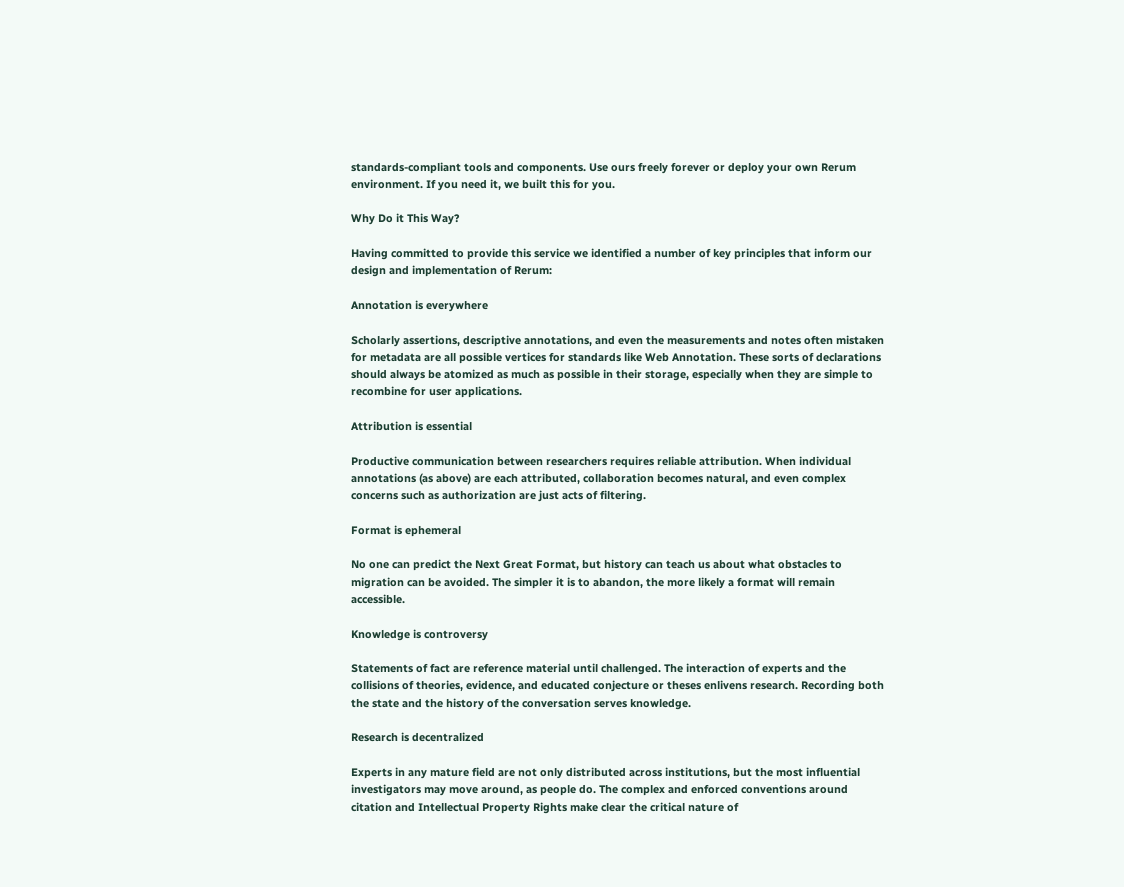standards-compliant tools and components. Use ours freely forever or deploy your own Rerum environment. If you need it, we built this for you.

Why Do it This Way?

Having committed to provide this service we identified a number of key principles that inform our design and implementation of Rerum:

Annotation is everywhere

Scholarly assertions, descriptive annotations, and even the measurements and notes often mistaken for metadata are all possible vertices for standards like Web Annotation. These sorts of declarations should always be atomized as much as possible in their storage, especially when they are simple to recombine for user applications.

Attribution is essential

Productive communication between researchers requires reliable attribution. When individual  annotations (as above) are each attributed, collaboration becomes natural, and even complex concerns such as authorization are just acts of filtering.

Format is ephemeral

No one can predict the Next Great Format, but history can teach us about what obstacles to migration can be avoided. The simpler it is to abandon, the more likely a format will remain accessible.

Knowledge is controversy

Statements of fact are reference material until challenged. The interaction of experts and the
collisions of theories, evidence, and educated conjecture or theses enlivens research. Recording both the state and the history of the conversation serves knowledge.

Research is decentralized

Experts in any mature field are not only distributed across institutions, but the most influential investigators may move around, as people do. The complex and enforced conventions around citation and Intellectual Property Rights make clear the critical nature of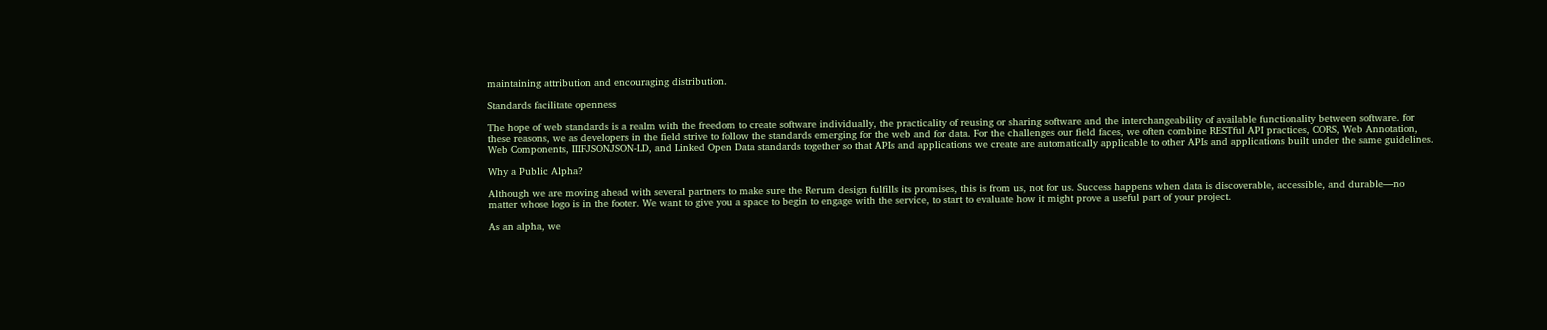maintaining attribution and encouraging distribution.

Standards facilitate openness

The hope of web standards is a realm with the freedom to create software individually, the practicality of reusing or sharing software and the interchangeability of available functionality between software. for these reasons, we as developers in the field strive to follow the standards emerging for the web and for data. For the challenges our field faces, we often combine RESTful API practices, CORS, Web Annotation, Web Components, IIIFJSONJSON-LD, and Linked Open Data standards together so that APIs and applications we create are automatically applicable to other APIs and applications built under the same guidelines.

Why a Public Alpha?

Although we are moving ahead with several partners to make sure the Rerum design fulfills its promises, this is from us, not for us. Success happens when data is discoverable, accessible, and durable—no matter whose logo is in the footer. We want to give you a space to begin to engage with the service, to start to evaluate how it might prove a useful part of your project.

As an alpha, we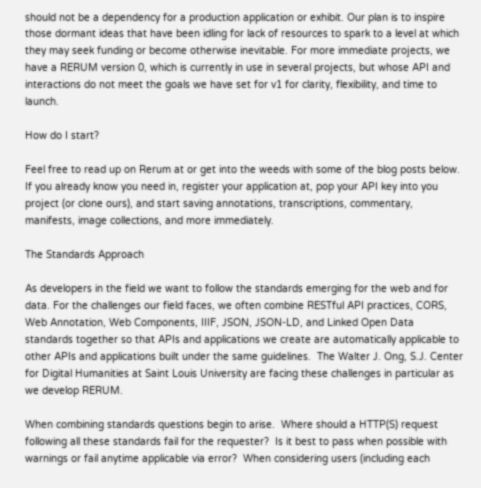should not be a dependency for a production application or exhibit. Our plan is to inspire those dormant ideas that have been idling for lack of resources to spark to a level at which they may seek funding or become otherwise inevitable. For more immediate projects, we have a RERUM version 0, which is currently in use in several projects, but whose API and interactions do not meet the goals we have set for v1 for clarity, flexibility, and time to launch.

How do I start?

Feel free to read up on Rerum at or get into the weeds with some of the blog posts below. If you already know you need in, register your application at, pop your API key into you project (or clone ours), and start saving annotations, transcriptions, commentary, manifests, image collections, and more immediately.

The Standards Approach

As developers in the field we want to follow the standards emerging for the web and for data. For the challenges our field faces, we often combine RESTful API practices, CORS, Web Annotation, Web Components, IIIF, JSON, JSON-LD, and Linked Open Data standards together so that APIs and applications we create are automatically applicable to other APIs and applications built under the same guidelines.  The Walter J. Ong, S.J. Center for Digital Humanities at Saint Louis University are facing these challenges in particular as we develop RERUM.

When combining standards questions begin to arise.  Where should a HTTP(S) request following all these standards fail for the requester?  Is it best to pass when possible with warnings or fail anytime applicable via error?  When considering users (including each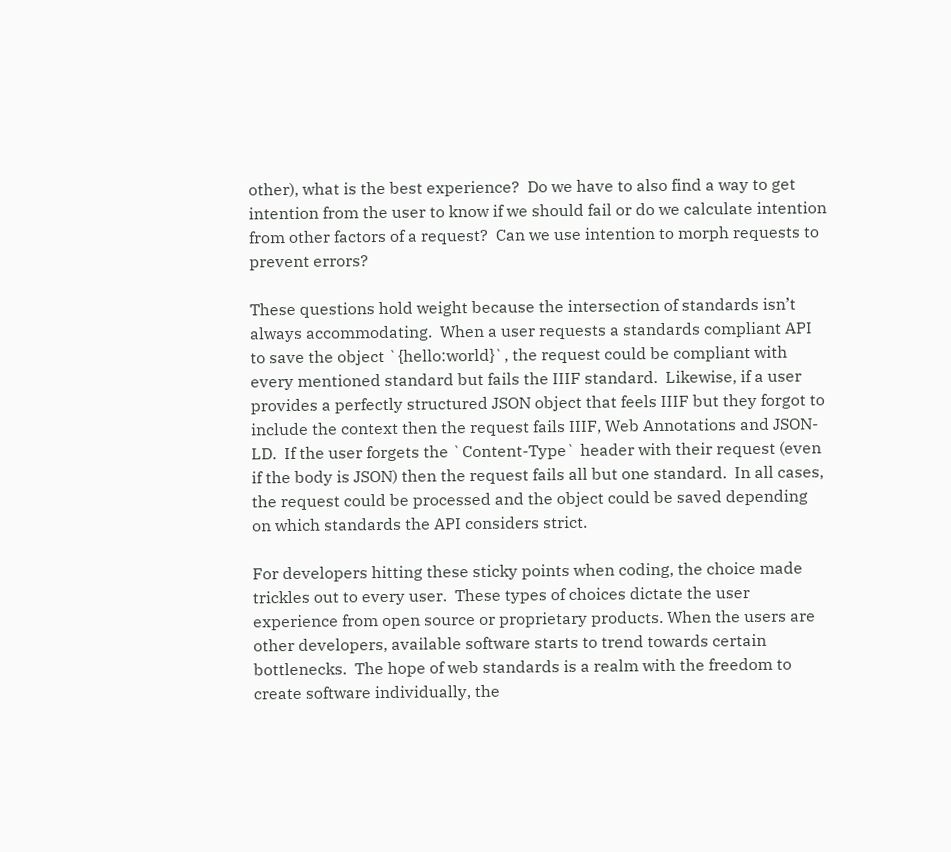other), what is the best experience?  Do we have to also find a way to get intention from the user to know if we should fail or do we calculate intention from other factors of a request?  Can we use intention to morph requests to prevent errors?

These questions hold weight because the intersection of standards isn’t always accommodating.  When a user requests a standards compliant API to save the object `{hello:world}`, the request could be compliant with every mentioned standard but fails the IIIF standard.  Likewise, if a user provides a perfectly structured JSON object that feels IIIF but they forgot to include the context then the request fails IIIF, Web Annotations and JSON-LD.  If the user forgets the `Content-Type` header with their request (even if the body is JSON) then the request fails all but one standard.  In all cases, the request could be processed and the object could be saved depending on which standards the API considers strict.

For developers hitting these sticky points when coding, the choice made trickles out to every user.  These types of choices dictate the user experience from open source or proprietary products. When the users are other developers, available software starts to trend towards certain bottlenecks.  The hope of web standards is a realm with the freedom to create software individually, the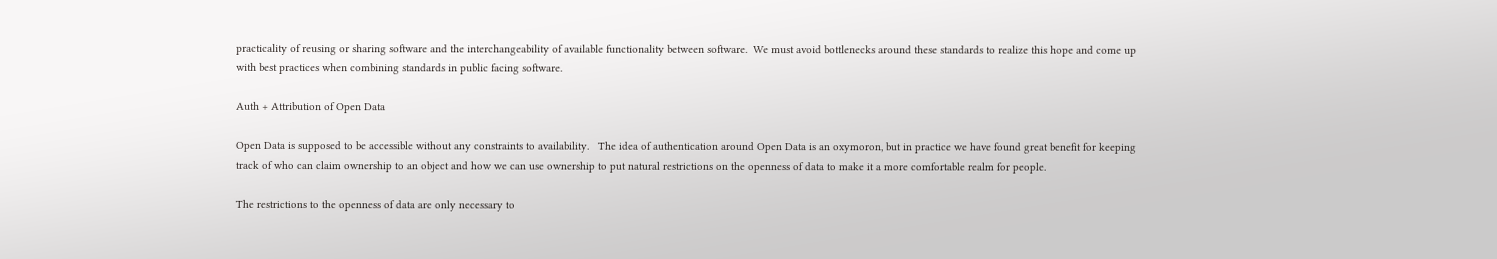practicality of reusing or sharing software and the interchangeability of available functionality between software.  We must avoid bottlenecks around these standards to realize this hope and come up with best practices when combining standards in public facing software.

Auth + Attribution of Open Data

Open Data is supposed to be accessible without any constraints to availability.   The idea of authentication around Open Data is an oxymoron, but in practice we have found great benefit for keeping track of who can claim ownership to an object and how we can use ownership to put natural restrictions on the openness of data to make it a more comfortable realm for people.

The restrictions to the openness of data are only necessary to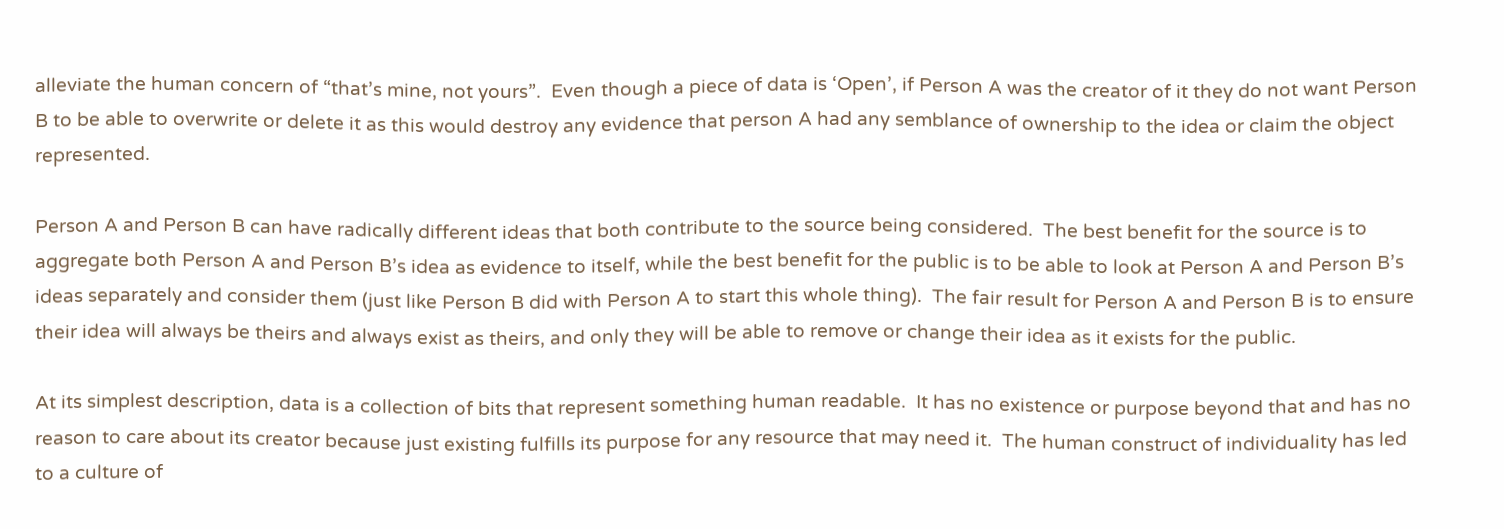alleviate the human concern of “that’s mine, not yours”.  Even though a piece of data is ‘Open’, if Person A was the creator of it they do not want Person B to be able to overwrite or delete it as this would destroy any evidence that person A had any semblance of ownership to the idea or claim the object represented.

Person A and Person B can have radically different ideas that both contribute to the source being considered.  The best benefit for the source is to aggregate both Person A and Person B’s idea as evidence to itself, while the best benefit for the public is to be able to look at Person A and Person B’s ideas separately and consider them (just like Person B did with Person A to start this whole thing).  The fair result for Person A and Person B is to ensure their idea will always be theirs and always exist as theirs, and only they will be able to remove or change their idea as it exists for the public.

At its simplest description, data is a collection of bits that represent something human readable.  It has no existence or purpose beyond that and has no reason to care about its creator because just existing fulfills its purpose for any resource that may need it.  The human construct of individuality has led to a culture of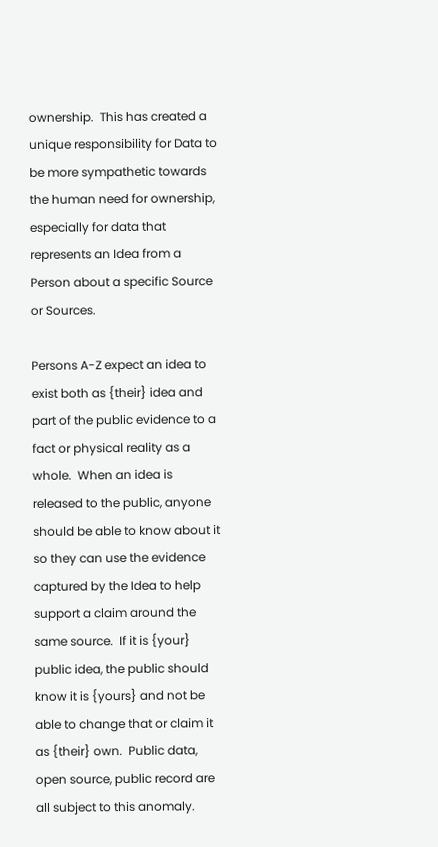ownership.  This has created a unique responsibility for Data to be more sympathetic towards the human need for ownership, especially for data that represents an Idea from a Person about a specific Source or Sources.

Persons A-Z expect an idea to exist both as {their} idea and part of the public evidence to a fact or physical reality as a whole.  When an idea is released to the public, anyone should be able to know about it so they can use the evidence captured by the Idea to help support a claim around the same source.  If it is {your} public idea, the public should know it is {yours} and not be able to change that or claim it as {their} own.  Public data, open source, public record are all subject to this anomaly.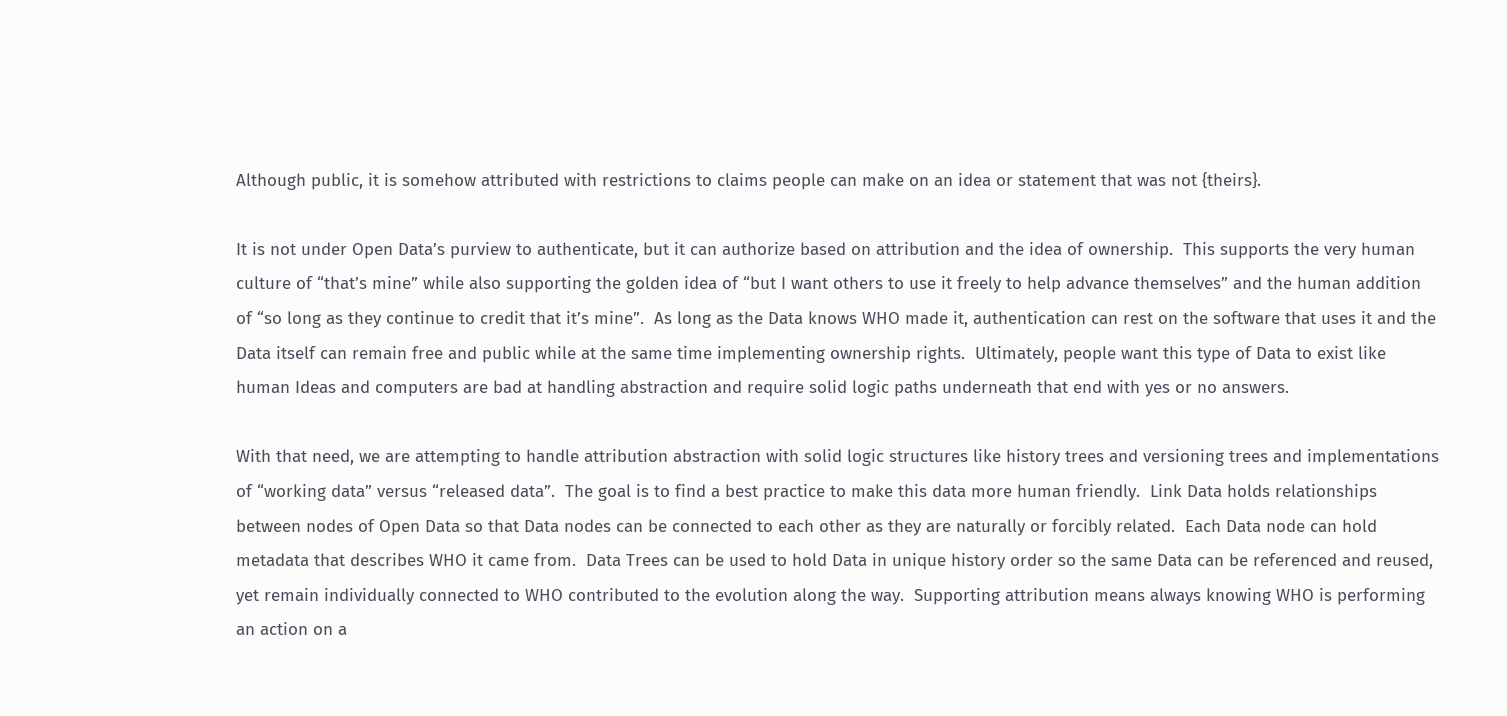Although public, it is somehow attributed with restrictions to claims people can make on an idea or statement that was not {theirs}.

It is not under Open Data’s purview to authenticate, but it can authorize based on attribution and the idea of ownership.  This supports the very human culture of “that’s mine” while also supporting the golden idea of “but I want others to use it freely to help advance themselves” and the human addition of “so long as they continue to credit that it’s mine”.  As long as the Data knows WHO made it, authentication can rest on the software that uses it and the Data itself can remain free and public while at the same time implementing ownership rights.  Ultimately, people want this type of Data to exist like human Ideas and computers are bad at handling abstraction and require solid logic paths underneath that end with yes or no answers.

With that need, we are attempting to handle attribution abstraction with solid logic structures like history trees and versioning trees and implementations of “working data” versus “released data”.  The goal is to find a best practice to make this data more human friendly.  Link Data holds relationships between nodes of Open Data so that Data nodes can be connected to each other as they are naturally or forcibly related.  Each Data node can hold metadata that describes WHO it came from.  Data Trees can be used to hold Data in unique history order so the same Data can be referenced and reused, yet remain individually connected to WHO contributed to the evolution along the way.  Supporting attribution means always knowing WHO is performing an action on a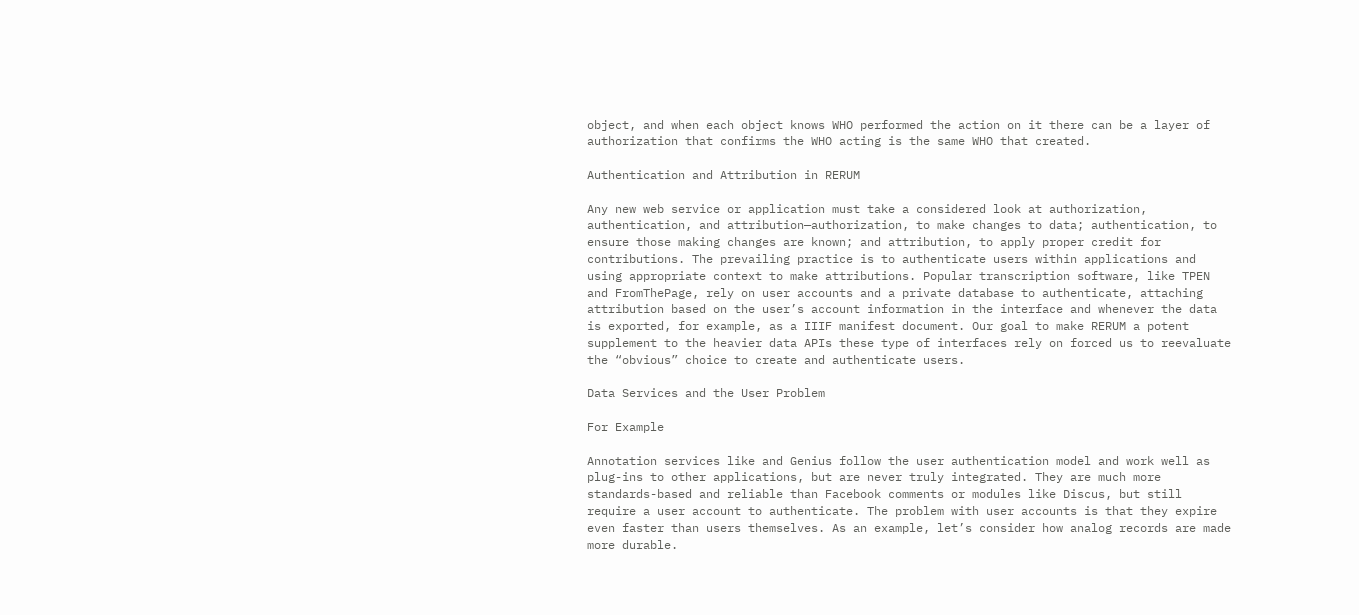object, and when each object knows WHO performed the action on it there can be a layer of authorization that confirms the WHO acting is the same WHO that created.

Authentication and Attribution in RERUM

Any new web service or application must take a considered look at authorization, authentication, and attribution—authorization, to make changes to data; authentication, to ensure those making changes are known; and attribution, to apply proper credit for contributions. The prevailing practice is to authenticate users within applications and using appropriate context to make attributions. Popular transcription software, like TPEN and FromThePage, rely on user accounts and a private database to authenticate, attaching attribution based on the user’s account information in the interface and whenever the data is exported, for example, as a IIIF manifest document. Our goal to make RERUM a potent supplement to the heavier data APIs these type of interfaces rely on forced us to reevaluate the “obvious” choice to create and authenticate users.

Data Services and the User Problem

For Example

Annotation services like and Genius follow the user authentication model and work well as plug-ins to other applications, but are never truly integrated. They are much more standards-based and reliable than Facebook comments or modules like Discus, but still require a user account to authenticate. The problem with user accounts is that they expire even faster than users themselves. As an example, let’s consider how analog records are made more durable.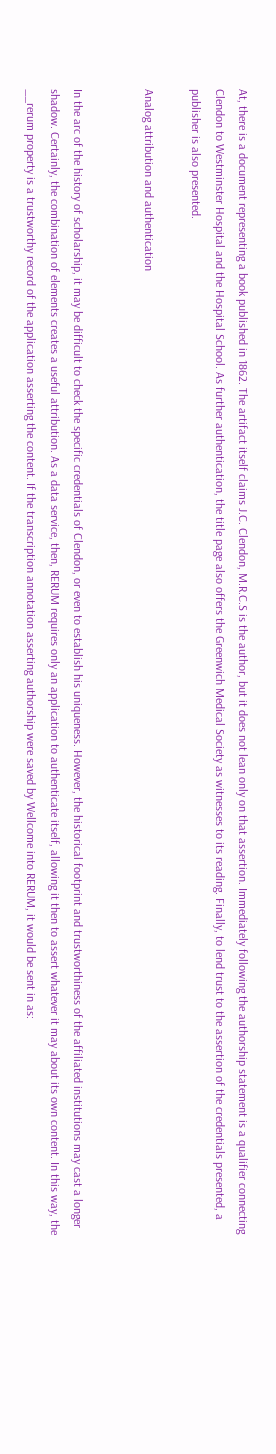At, there is a document representing a book published in 1862. The artifact itself claims J.C. Clendon, M.R.C.S is the author, but it does not lean only on that assertion. Immediately following the authorship statement is a qualifier connecting Clendon to Westminster Hospital and the Hospital School. As further authentication, the title page also offers the Greenwich Medical Society as witnesses to its reading. Finally, to lend trust to the assertion of the credentials presented, a publisher is also presented.

Analog attribution and authentication


In the arc of the history of scholarship, it may be difficult to check the specific credentials of Clendon, or even to establish his uniqueness. However, the historical footprint and trustworthiness of the affiliated institutions may cast a longer shadow. Certainly, the combination of elements creates a useful attribution. As a data service, then, RERUM requires only an application to authenticate itself, allowing it then to assert whatever it may about its own content. In this way, the __rerum property is a trustworthy record of the application asserting the content. If the transcription annotation asserting authorship were saved by Wellcome into RERUM, it would be sent in as: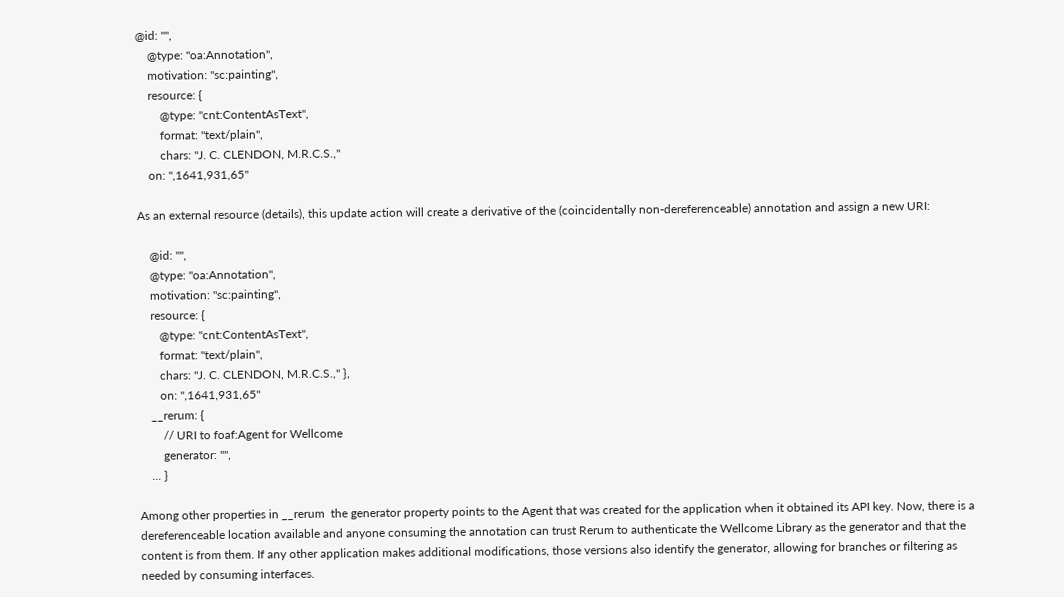@id: "",
    @type: "oa:Annotation",
    motivation: "sc:painting",
    resource: {
        @type: "cnt:ContentAsText",
        format: "text/plain",
        chars: "J. C. CLENDON, M.R.C.S.,"
    on: ",1641,931,65"

As an external resource (details), this update action will create a derivative of the (coincidentally non-dereferenceable) annotation and assign a new URI:

    @id: "",
    @type: "oa:Annotation",
    motivation: "sc:painting",
    resource: {
       @type: "cnt:ContentAsText",
       format: "text/plain",
       chars: "J. C. CLENDON, M.R.C.S.," },
       on: ",1641,931,65"
    __rerum: {
        // URI to foaf:Agent for Wellcome
        generator: "",
    ... }

Among other properties in __rerum  the generator property points to the Agent that was created for the application when it obtained its API key. Now, there is a dereferenceable location available and anyone consuming the annotation can trust Rerum to authenticate the Wellcome Library as the generator and that the content is from them. If any other application makes additional modifications, those versions also identify the generator, allowing for branches or filtering as needed by consuming interfaces.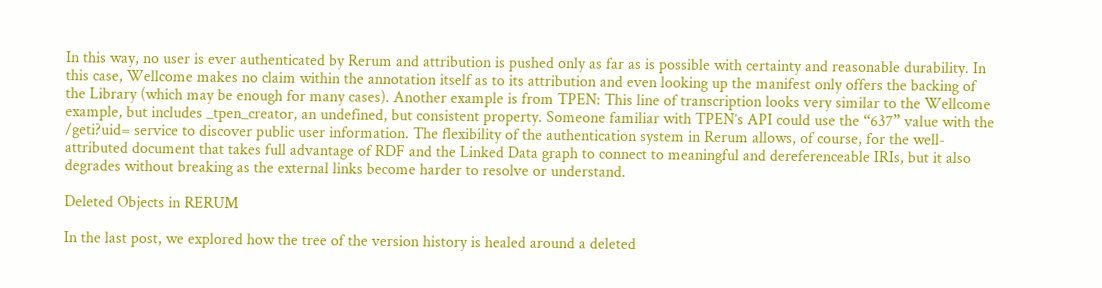In this way, no user is ever authenticated by Rerum and attribution is pushed only as far as is possible with certainty and reasonable durability. In this case, Wellcome makes no claim within the annotation itself as to its attribution and even looking up the manifest only offers the backing of the Library (which may be enough for many cases). Another example is from TPEN: This line of transcription looks very similar to the Wellcome example, but includes _tpen_creator, an undefined, but consistent property. Someone familiar with TPEN’s API could use the “637” value with the /geti?uid= service to discover public user information. The flexibility of the authentication system in Rerum allows, of course, for the well-attributed document that takes full advantage of RDF and the Linked Data graph to connect to meaningful and dereferenceable IRIs, but it also degrades without breaking as the external links become harder to resolve or understand.

Deleted Objects in RERUM

In the last post, we explored how the tree of the version history is healed around a deleted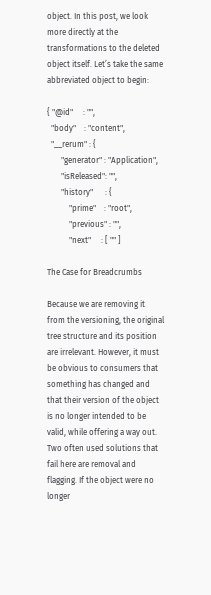object. In this post, we look more directly at the transformations to the deleted object itself. Let’s take the same abbreviated object to begin:

{ "@id"     : "",
  "body"    : "content",
  "__rerum" : {
       "generator" : "Application",
       "isReleased": "",
       "history"      : {
           "prime"    : "root",
           "previous" : "",
           "next"     : [ "" ]

The Case for Breadcrumbs

Because we are removing it from the versioning, the original tree structure and its position are irrelevant. However, it must be obvious to consumers that something has changed and that their version of the object is no longer intended to be valid, while offering a way out. Two often used solutions that fail here are removal and flagging. If the object were no longer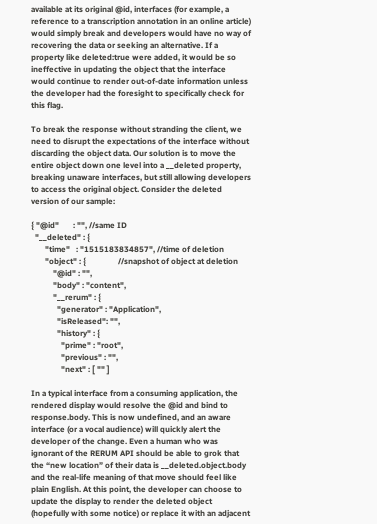available at its original @id, interfaces (for example, a reference to a transcription annotation in an online article) would simply break and developers would have no way of recovering the data or seeking an alternative. If a property like deleted:true were added, it would be so ineffective in updating the object that the interface would continue to render out-of-date information unless the developer had the foresight to specifically check for this flag.

To break the response without stranding the client, we need to disrupt the expectations of the interface without discarding the object data. Our solution is to move the entire object down one level into a __deleted property, breaking unaware interfaces, but still allowing developers to access the original object. Consider the deleted version of our sample:

{ "@id"       : "", //same ID
  "__deleted" : {
       "time"   : "1515183834857", //time of deletion
       "object" : {                //snapshot of object at deletion
           "@id" : "",
           "body" : "content",
           "__rerum" : {
             "generator" : "Application",
             "isReleased": "",
             "history" : {
               "prime" : "root",
               "previous" : "",
               "next" : [ "" ]

In a typical interface from a consuming application, the rendered display would resolve the @id and bind to response.body. This is now undefined, and an aware interface (or a vocal audience) will quickly alert the developer of the change. Even a human who was ignorant of the RERUM API should be able to grok that the “new location” of their data is __deleted.object.body and the real-life meaning of that move should feel like plain English. At this point, the developer can choose to update the display to render the deleted object (hopefully with some notice) or replace it with an adjacent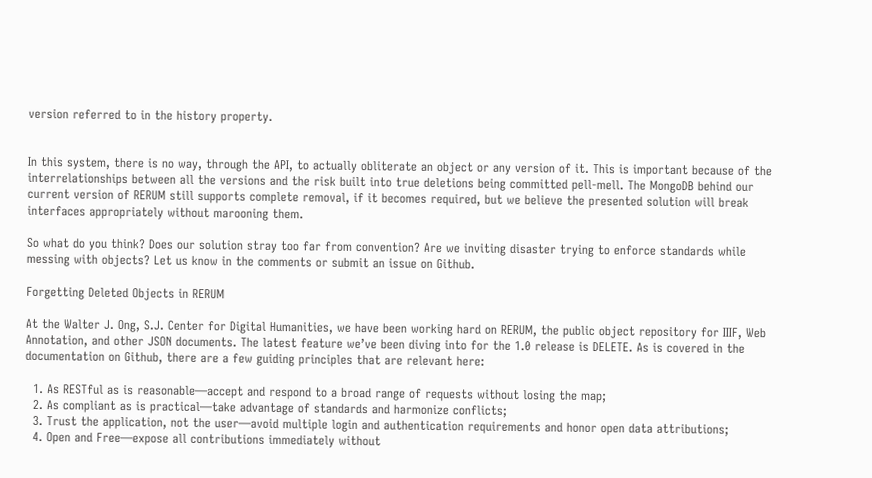version referred to in the history property.


In this system, there is no way, through the API, to actually obliterate an object or any version of it. This is important because of the interrelationships between all the versions and the risk built into true deletions being committed pell-mell. The MongoDB behind our current version of RERUM still supports complete removal, if it becomes required, but we believe the presented solution will break interfaces appropriately without marooning them.

So what do you think? Does our solution stray too far from convention? Are we inviting disaster trying to enforce standards while messing with objects? Let us know in the comments or submit an issue on Github.

Forgetting Deleted Objects in RERUM

At the Walter J. Ong, S.J. Center for Digital Humanities, we have been working hard on RERUM, the public object repository for IIIF, Web Annotation, and other JSON documents. The latest feature we’ve been diving into for the 1.0 release is DELETE. As is covered in the documentation on Github, there are a few guiding principles that are relevant here:

  1. As RESTful as is reasonable—accept and respond to a broad range of requests without losing the map;
  2. As compliant as is practical—take advantage of standards and harmonize conflicts;
  3. Trust the application, not the user—avoid multiple login and authentication requirements and honor open data attributions;
  4. Open and Free—expose all contributions immediately without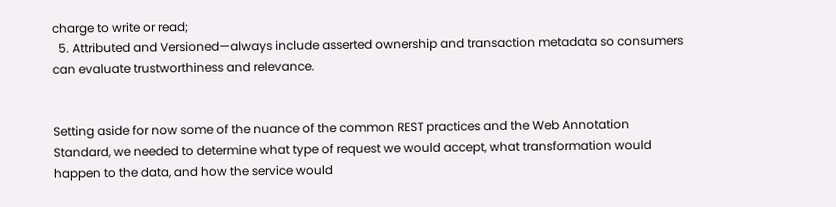charge to write or read;
  5. Attributed and Versioned—always include asserted ownership and transaction metadata so consumers can evaluate trustworthiness and relevance.


Setting aside for now some of the nuance of the common REST practices and the Web Annotation Standard, we needed to determine what type of request we would accept, what transformation would happen to the data, and how the service would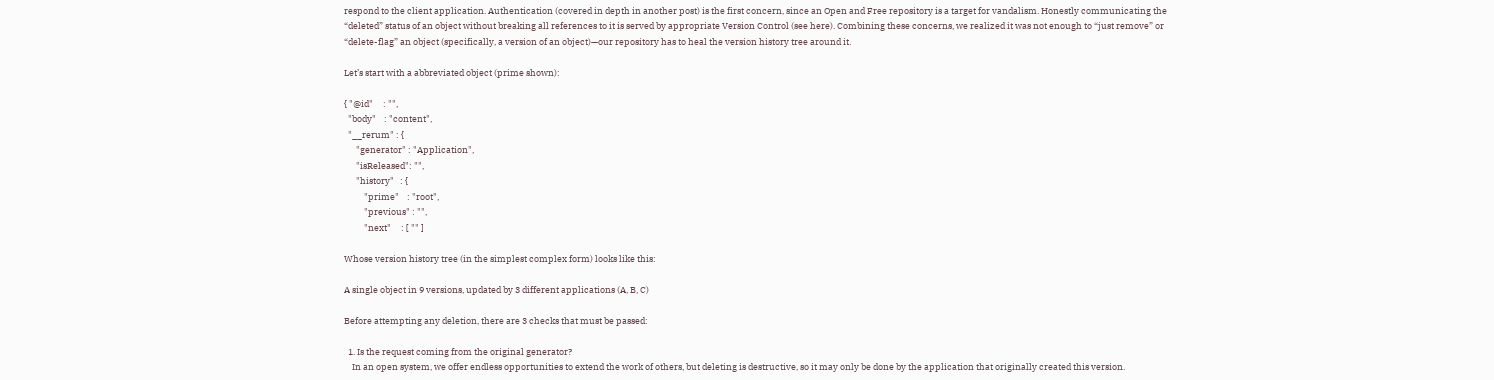respond to the client application. Authentication (covered in depth in another post) is the first concern, since an Open and Free repository is a target for vandalism. Honestly communicating the “deleted” status of an object without breaking all references to it is served by appropriate Version Control (see here). Combining these concerns, we realized it was not enough to “just remove” or “delete-flag” an object (specifically, a version of an object)—our repository has to heal the version history tree around it.

Let’s start with a abbreviated object (prime shown):

{ "@id"     : "",
  "body"    : "content",
  "__rerum" : {
      "generator" : "Application",
      "isReleased": "",
      "history"   : {
          "prime"    : "root",
          "previous" : "",
          "next"     : [ "" ]

Whose version history tree (in the simplest complex form) looks like this:

A single object in 9 versions, updated by 3 different applications (A, B, C)

Before attempting any deletion, there are 3 checks that must be passed:

  1. Is the request coming from the original generator?
    In an open system, we offer endless opportunities to extend the work of others, but deleting is destructive, so it may only be done by the application that originally created this version.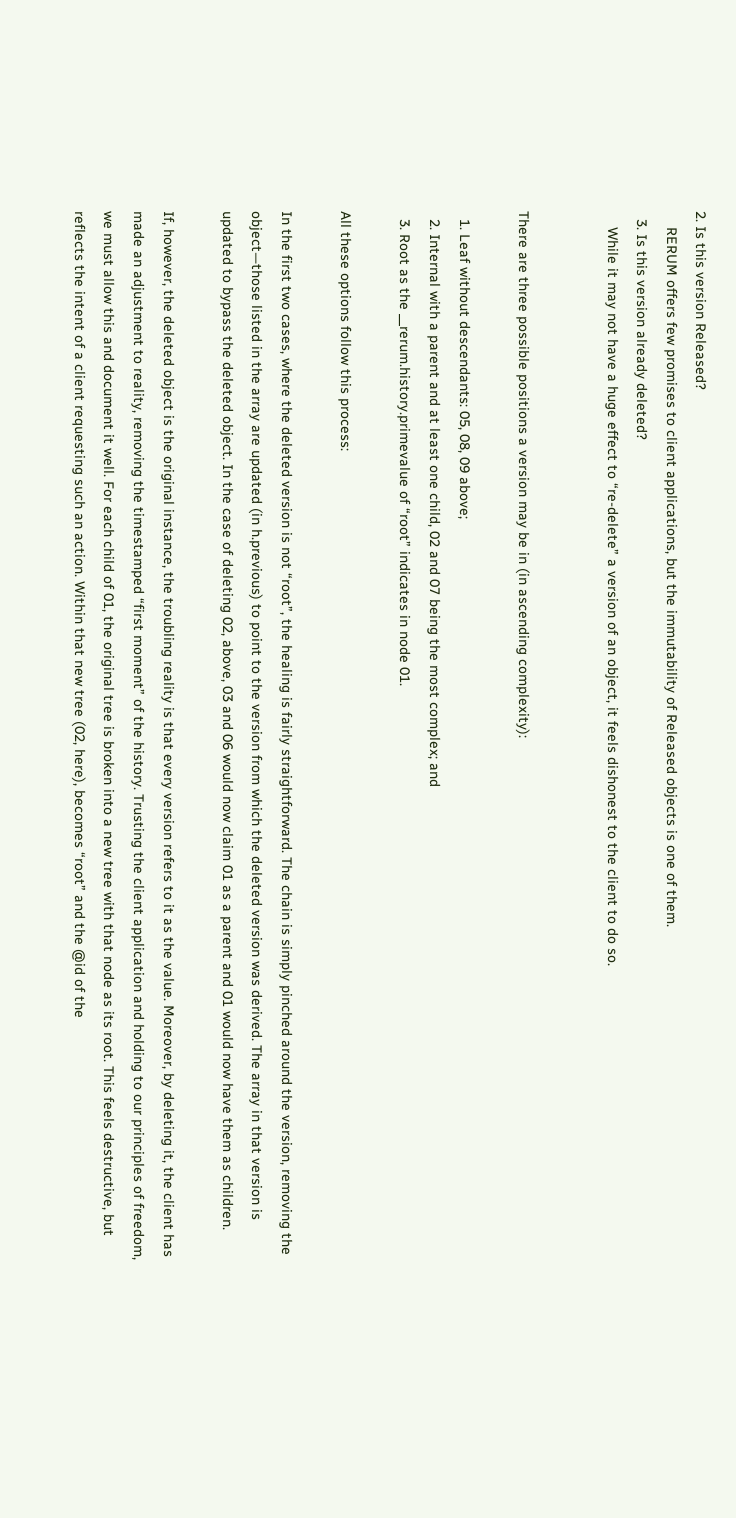2. Is this version Released?
    RERUM offers few promises to client applications, but the immutability of Released objects is one of them.
  3. Is this version already deleted?
    While it may not have a huge effect to “re-delete” a version of an object, it feels dishonest to the client to do so.


There are three possible positions a version may be in (in ascending complexity):

  1. Leaf without descendants: 05, 08, 09 above;
  2. Internal with a parent and at least one child, 02 and 07 being the most complex; and
  3. Root as the __rerum.history.primevalue of “root” indicates in node 01.

All these options follow this process:

In the first two cases, where the deleted version is not “root”, the healing is fairly straightforward. The chain is simply pinched around the version, removing the object—those listed in the array are updated (in h.previous) to point to the version from which the deleted version was derived. The array in that version is updated to bypass the deleted object. In the case of deleting 02, above, 03 and 06 would now claim 01 as a parent and 01 would now have them as children.

If, however, the deleted object is the original instance, the troubling reality is that every version refers to it as the value. Moreover, by deleting it, the client has made an adjustment to reality, removing the timestamped “first moment” of the history. Trusting the client application and holding to our principles of freedom, we must allow this and document it well. For each child of 01, the original tree is broken into a new tree with that node as its root. This feels destructive, but reflects the intent of a client requesting such an action. Within that new tree (02, here), becomes “root” and the @id of the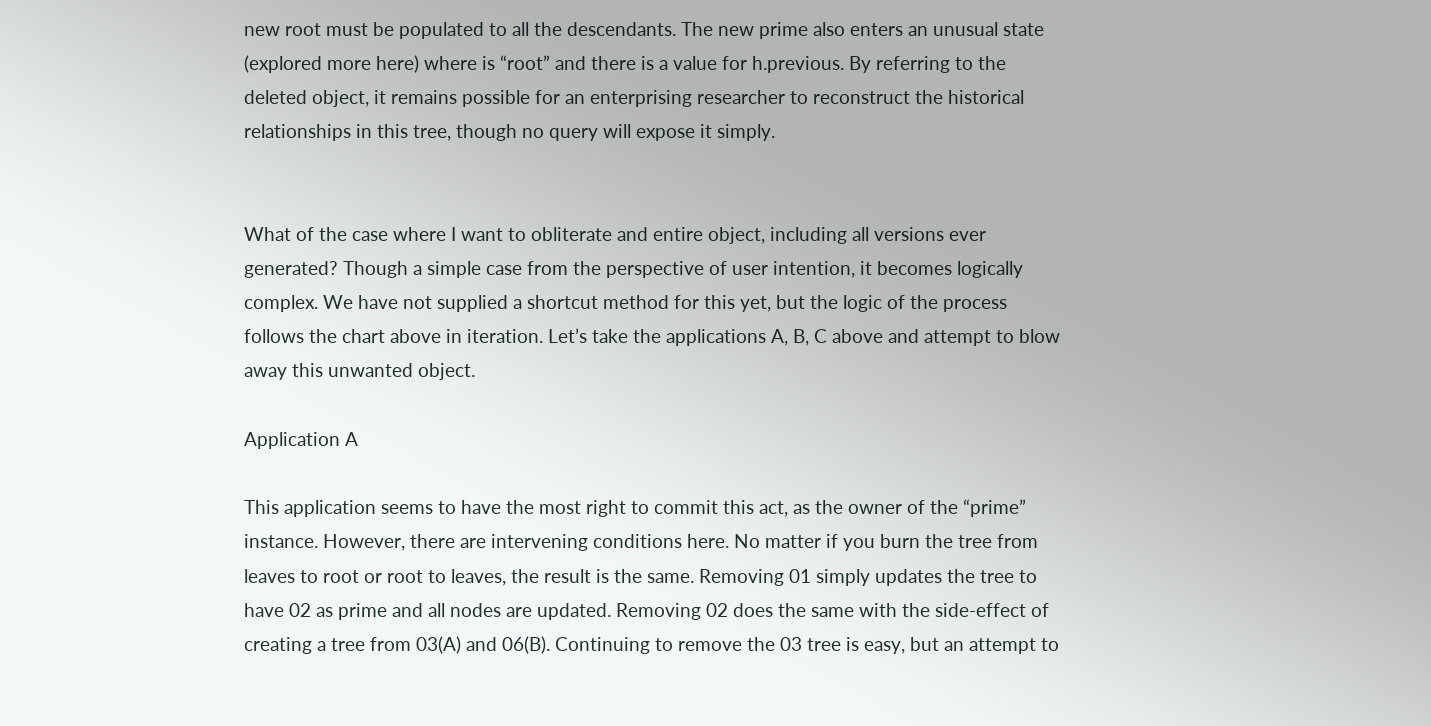new root must be populated to all the descendants. The new prime also enters an unusual state (explored more here) where is “root” and there is a value for h.previous. By referring to the deleted object, it remains possible for an enterprising researcher to reconstruct the historical relationships in this tree, though no query will expose it simply.


What of the case where I want to obliterate and entire object, including all versions ever generated? Though a simple case from the perspective of user intention, it becomes logically complex. We have not supplied a shortcut method for this yet, but the logic of the process follows the chart above in iteration. Let’s take the applications A, B, C above and attempt to blow away this unwanted object.

Application A

This application seems to have the most right to commit this act, as the owner of the “prime” instance. However, there are intervening conditions here. No matter if you burn the tree from leaves to root or root to leaves, the result is the same. Removing 01 simply updates the tree to have 02 as prime and all nodes are updated. Removing 02 does the same with the side-effect of creating a tree from 03(A) and 06(B). Continuing to remove the 03 tree is easy, but an attempt to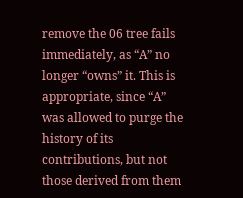remove the 06 tree fails immediately, as “A” no longer “owns” it. This is appropriate, since “A” was allowed to purge the history of its contributions, but not those derived from them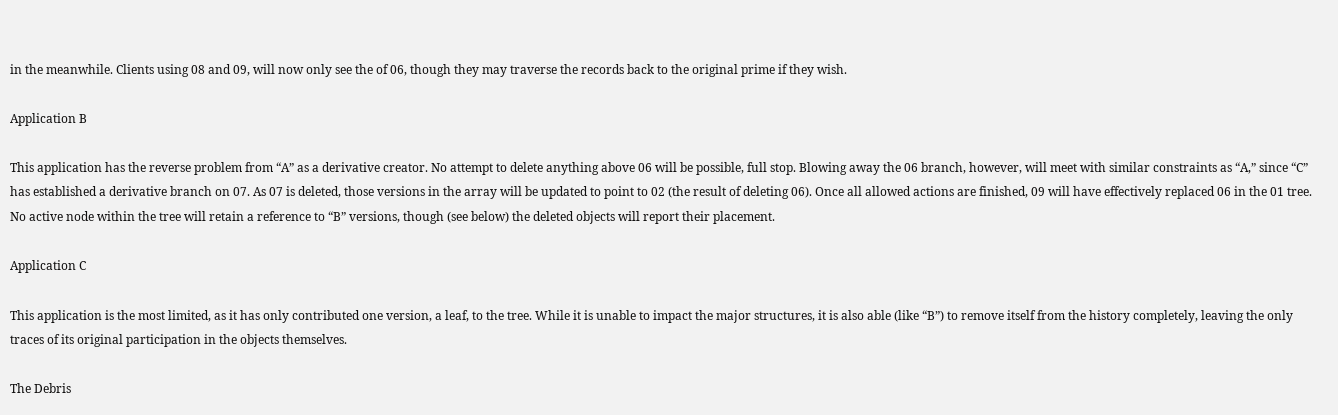in the meanwhile. Clients using 08 and 09, will now only see the of 06, though they may traverse the records back to the original prime if they wish.

Application B

This application has the reverse problem from “A” as a derivative creator. No attempt to delete anything above 06 will be possible, full stop. Blowing away the 06 branch, however, will meet with similar constraints as “A,” since “C” has established a derivative branch on 07. As 07 is deleted, those versions in the array will be updated to point to 02 (the result of deleting 06). Once all allowed actions are finished, 09 will have effectively replaced 06 in the 01 tree. No active node within the tree will retain a reference to “B” versions, though (see below) the deleted objects will report their placement.

Application C

This application is the most limited, as it has only contributed one version, a leaf, to the tree. While it is unable to impact the major structures, it is also able (like “B”) to remove itself from the history completely, leaving the only traces of its original participation in the objects themselves.

The Debris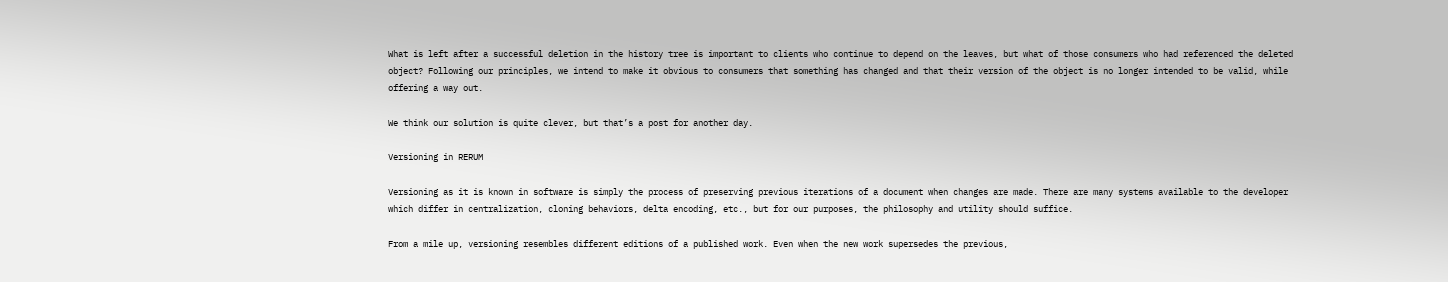What is left after a successful deletion in the history tree is important to clients who continue to depend on the leaves, but what of those consumers who had referenced the deleted object? Following our principles, we intend to make it obvious to consumers that something has changed and that their version of the object is no longer intended to be valid, while offering a way out.

We think our solution is quite clever, but that’s a post for another day.

Versioning in RERUM

Versioning as it is known in software is simply the process of preserving previous iterations of a document when changes are made. There are many systems available to the developer which differ in centralization, cloning behaviors, delta encoding, etc., but for our purposes, the philosophy and utility should suffice.

From a mile up, versioning resembles different editions of a published work. Even when the new work supersedes the previous,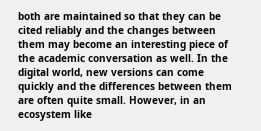both are maintained so that they can be cited reliably and the changes between them may become an interesting piece of the academic conversation as well. In the digital world, new versions can come quickly and the differences between them are often quite small. However, in an ecosystem like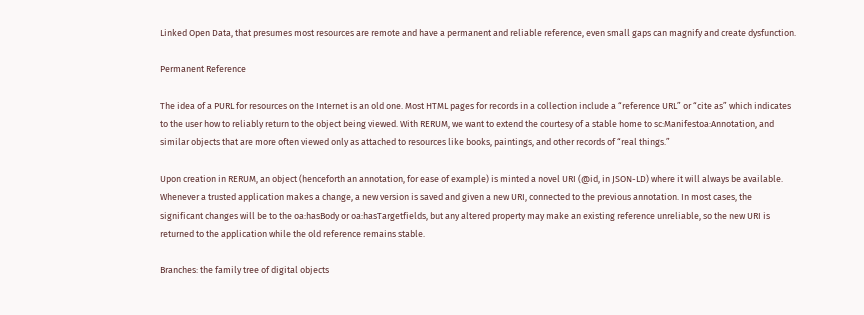Linked Open Data, that presumes most resources are remote and have a permanent and reliable reference, even small gaps can magnify and create dysfunction.

Permanent Reference

The idea of a PURL for resources on the Internet is an old one. Most HTML pages for records in a collection include a “reference URL” or “cite as” which indicates to the user how to reliably return to the object being viewed. With RERUM, we want to extend the courtesy of a stable home to sc:Manifestoa:Annotation, and similar objects that are more often viewed only as attached to resources like books, paintings, and other records of “real things.”

Upon creation in RERUM, an object (henceforth an annotation, for ease of example) is minted a novel URI (@id, in JSON-LD) where it will always be available. Whenever a trusted application makes a change, a new version is saved and given a new URI, connected to the previous annotation. In most cases, the significant changes will be to the oa:hasBody or oa:hasTargetfields, but any altered property may make an existing reference unreliable, so the new URI is returned to the application while the old reference remains stable.

Branches: the family tree of digital objects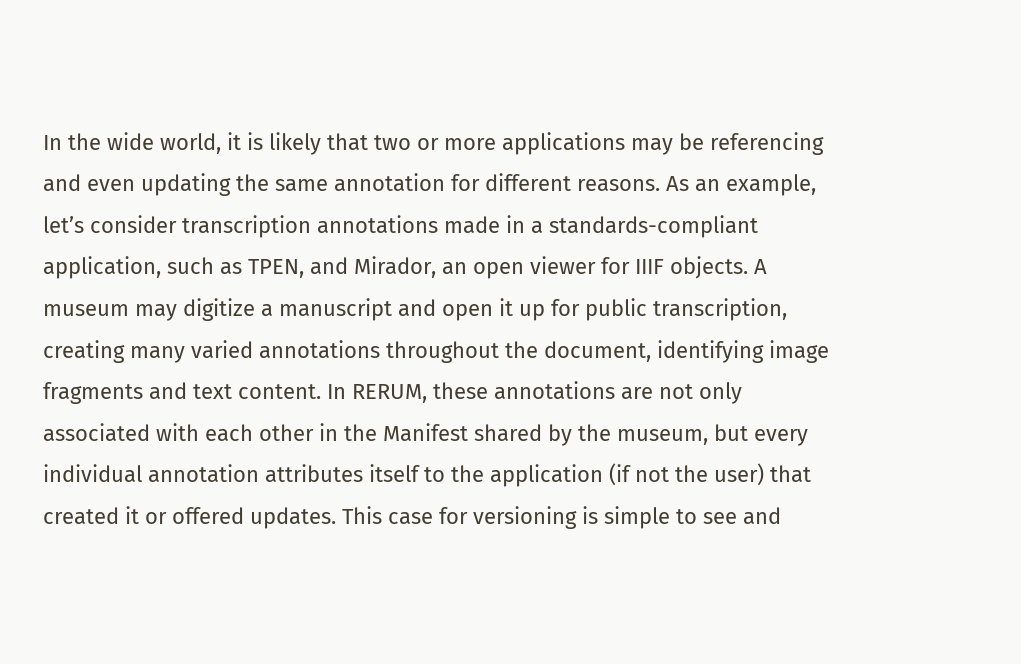In the wide world, it is likely that two or more applications may be referencing and even updating the same annotation for different reasons. As an example, let’s consider transcription annotations made in a standards-compliant application, such as TPEN, and Mirador, an open viewer for IIIF objects. A museum may digitize a manuscript and open it up for public transcription, creating many varied annotations throughout the document, identifying image fragments and text content. In RERUM, these annotations are not only associated with each other in the Manifest shared by the museum, but every individual annotation attributes itself to the application (if not the user) that created it or offered updates. This case for versioning is simple to see and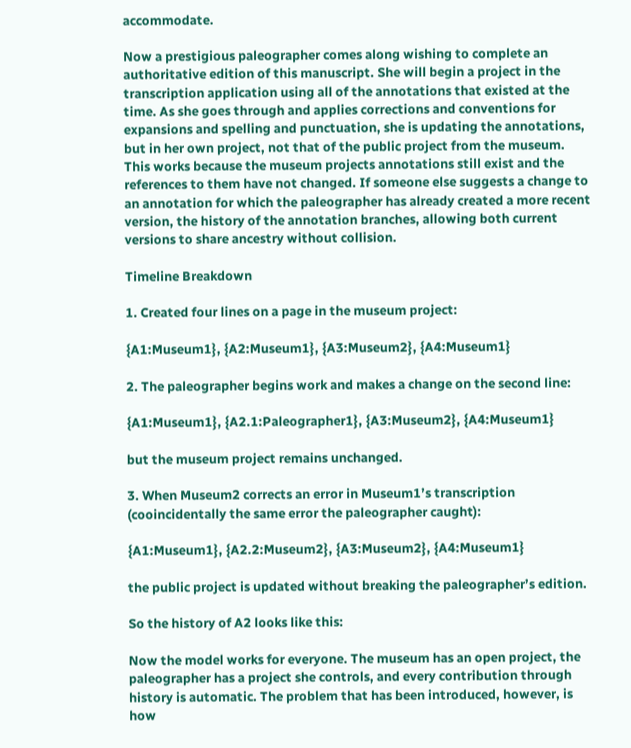accommodate.

Now a prestigious paleographer comes along wishing to complete an authoritative edition of this manuscript. She will begin a project in the transcription application using all of the annotations that existed at the time. As she goes through and applies corrections and conventions for expansions and spelling and punctuation, she is updating the annotations, but in her own project, not that of the public project from the museum. This works because the museum projects annotations still exist and the references to them have not changed. If someone else suggests a change to an annotation for which the paleographer has already created a more recent version, the history of the annotation branches, allowing both current versions to share ancestry without collision.

Timeline Breakdown

1. Created four lines on a page in the museum project:

{A1:Museum1}, {A2:Museum1}, {A3:Museum2}, {A4:Museum1}

2. The paleographer begins work and makes a change on the second line:

{A1:Museum1}, {A2.1:Paleographer1}, {A3:Museum2}, {A4:Museum1}

but the museum project remains unchanged.

3. When Museum2 corrects an error in Museum1’s transcription (cooincidentally the same error the paleographer caught):

{A1:Museum1}, {A2.2:Museum2}, {A3:Museum2}, {A4:Museum1}

the public project is updated without breaking the paleographer’s edition.

So the history of A2 looks like this:

Now the model works for everyone. The museum has an open project, the paleographer has a project she controls, and every contribution through history is automatic. The problem that has been introduced, however, is how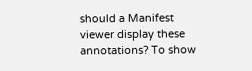should a Manifest viewer display these annotations? To show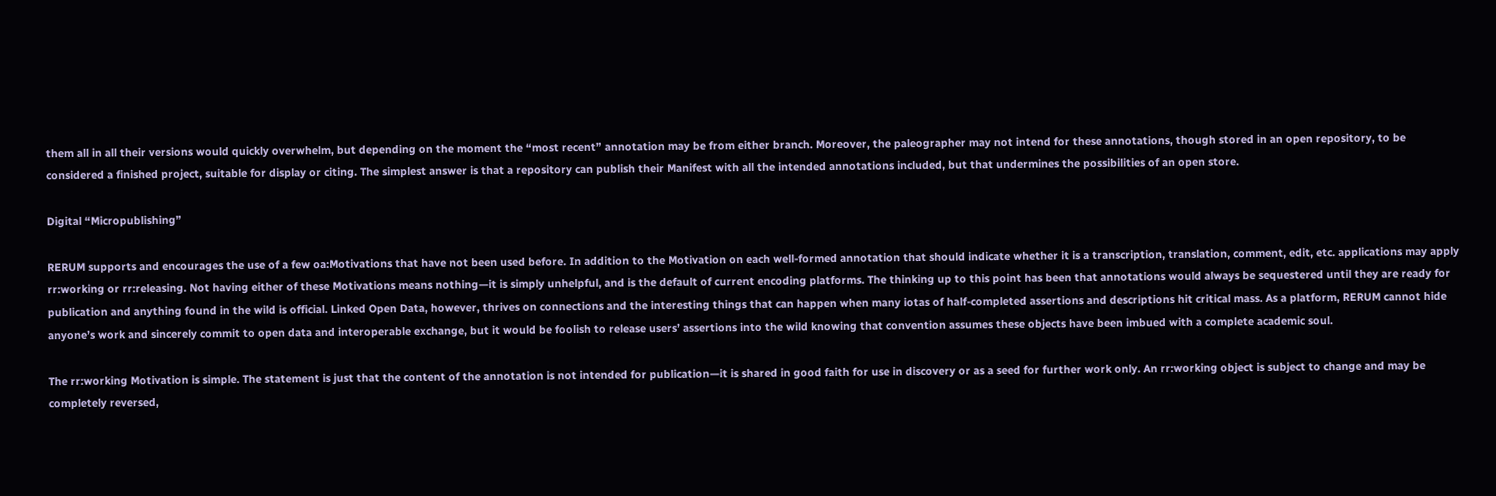them all in all their versions would quickly overwhelm, but depending on the moment the “most recent” annotation may be from either branch. Moreover, the paleographer may not intend for these annotations, though stored in an open repository, to be considered a finished project, suitable for display or citing. The simplest answer is that a repository can publish their Manifest with all the intended annotations included, but that undermines the possibilities of an open store.

Digital “Micropublishing”

RERUM supports and encourages the use of a few oa:Motivations that have not been used before. In addition to the Motivation on each well-formed annotation that should indicate whether it is a transcription, translation, comment, edit, etc. applications may apply rr:working or rr:releasing. Not having either of these Motivations means nothing—it is simply unhelpful, and is the default of current encoding platforms. The thinking up to this point has been that annotations would always be sequestered until they are ready for publication and anything found in the wild is official. Linked Open Data, however, thrives on connections and the interesting things that can happen when many iotas of half-completed assertions and descriptions hit critical mass. As a platform, RERUM cannot hide anyone’s work and sincerely commit to open data and interoperable exchange, but it would be foolish to release users’ assertions into the wild knowing that convention assumes these objects have been imbued with a complete academic soul.

The rr:working Motivation is simple. The statement is just that the content of the annotation is not intended for publication—it is shared in good faith for use in discovery or as a seed for further work only. An rr:working object is subject to change and may be completely reversed,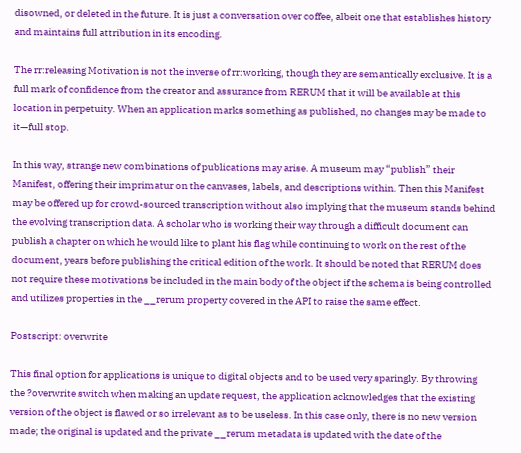disowned, or deleted in the future. It is just a conversation over coffee, albeit one that establishes history and maintains full attribution in its encoding.

The rr:releasing Motivation is not the inverse of rr:working, though they are semantically exclusive. It is a full mark of confidence from the creator and assurance from RERUM that it will be available at this location in perpetuity. When an application marks something as published, no changes may be made to it—full stop.

In this way, strange new combinations of publications may arise. A museum may “publish” their Manifest, offering their imprimatur on the canvases, labels, and descriptions within. Then this Manifest may be offered up for crowd-sourced transcription without also implying that the museum stands behind the evolving transcription data. A scholar who is working their way through a difficult document can publish a chapter on which he would like to plant his flag while continuing to work on the rest of the document, years before publishing the critical edition of the work. It should be noted that RERUM does not require these motivations be included in the main body of the object if the schema is being controlled and utilizes properties in the __rerum property covered in the API to raise the same effect.

Postscript: overwrite

This final option for applications is unique to digital objects and to be used very sparingly. By throwing the ?overwrite switch when making an update request, the application acknowledges that the existing version of the object is flawed or so irrelevant as to be useless. In this case only, there is no new version made; the original is updated and the private __rerum metadata is updated with the date of the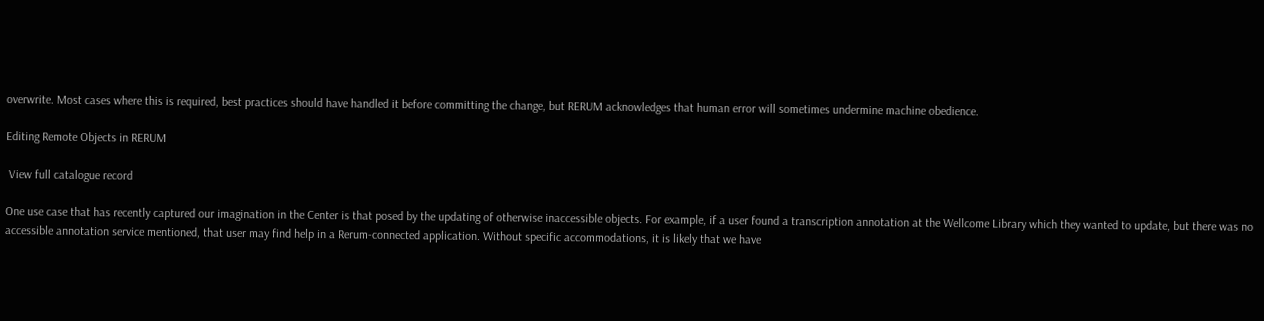overwrite. Most cases where this is required, best practices should have handled it before committing the change, but RERUM acknowledges that human error will sometimes undermine machine obedience.

Editing Remote Objects in RERUM

 View full catalogue record

One use case that has recently captured our imagination in the Center is that posed by the updating of otherwise inaccessible objects. For example, if a user found a transcription annotation at the Wellcome Library which they wanted to update, but there was no accessible annotation service mentioned, that user may find help in a Rerum-connected application. Without specific accommodations, it is likely that we have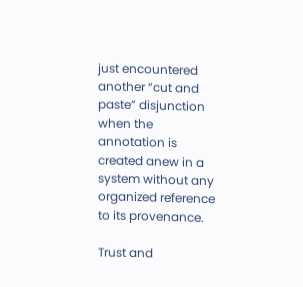just encountered another “cut and paste” disjunction when the annotation is created anew in a system without any organized reference to its provenance.

Trust and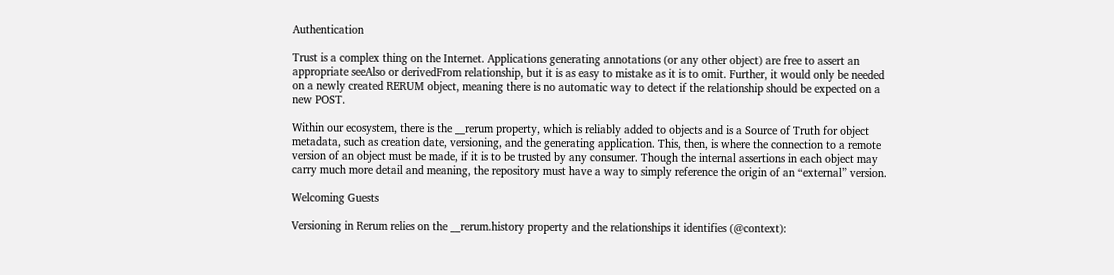Authentication

Trust is a complex thing on the Internet. Applications generating annotations (or any other object) are free to assert an appropriate seeAlso or derivedFrom relationship, but it is as easy to mistake as it is to omit. Further, it would only be needed on a newly created RERUM object, meaning there is no automatic way to detect if the relationship should be expected on a new POST.

Within our ecosystem, there is the __rerum property, which is reliably added to objects and is a Source of Truth for object metadata, such as creation date, versioning, and the generating application. This, then, is where the connection to a remote version of an object must be made, if it is to be trusted by any consumer. Though the internal assertions in each object may carry much more detail and meaning, the repository must have a way to simply reference the origin of an “external” version.

Welcoming Guests

Versioning in Rerum relies on the __rerum.history property and the relationships it identifies (@context):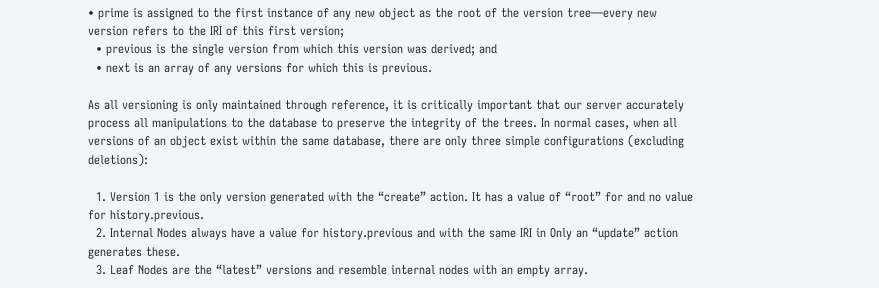• prime is assigned to the first instance of any new object as the root of the version tree—every new version refers to the IRI of this first version;
  • previous is the single version from which this version was derived; and
  • next is an array of any versions for which this is previous.

As all versioning is only maintained through reference, it is critically important that our server accurately process all manipulations to the database to preserve the integrity of the trees. In normal cases, when all versions of an object exist within the same database, there are only three simple configurations (excluding deletions):

  1. Version 1 is the only version generated with the “create” action. It has a value of “root” for and no value for history.previous.
  2. Internal Nodes always have a value for history.previous and with the same IRI in Only an “update” action generates these.
  3. Leaf Nodes are the “latest” versions and resemble internal nodes with an empty array.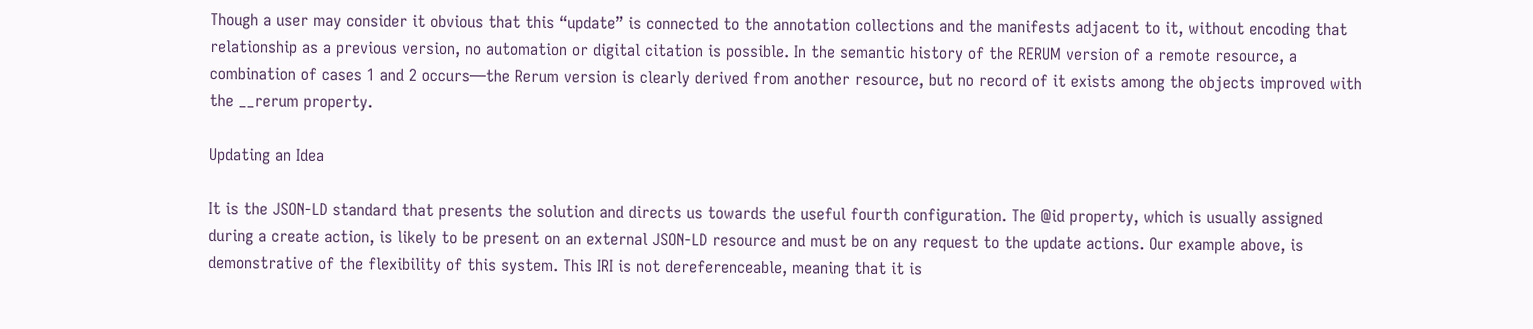Though a user may consider it obvious that this “update” is connected to the annotation collections and the manifests adjacent to it, without encoding that relationship as a previous version, no automation or digital citation is possible. In the semantic history of the RERUM version of a remote resource, a combination of cases 1 and 2 occurs—the Rerum version is clearly derived from another resource, but no record of it exists among the objects improved with the __rerum property.

Updating an Idea

It is the JSON-LD standard that presents the solution and directs us towards the useful fourth configuration. The @id property, which is usually assigned during a create action, is likely to be present on an external JSON-LD resource and must be on any request to the update actions. Our example above, is demonstrative of the flexibility of this system. This IRI is not dereferenceable, meaning that it is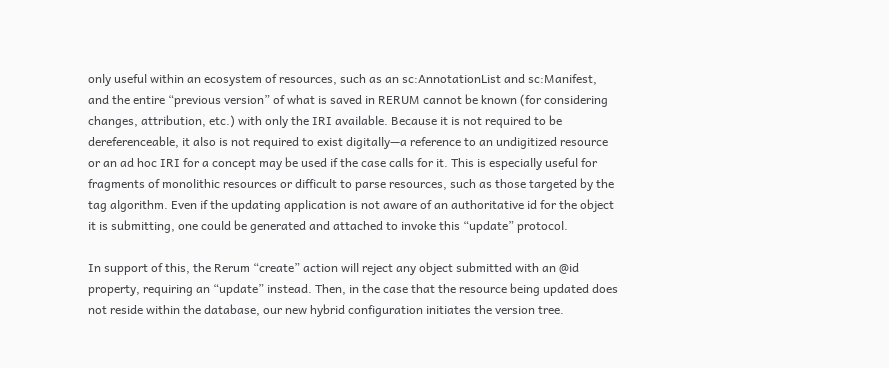only useful within an ecosystem of resources, such as an sc:AnnotationList and sc:Manifest, and the entire “previous version” of what is saved in RERUM cannot be known (for considering changes, attribution, etc.) with only the IRI available. Because it is not required to be dereferenceable, it also is not required to exist digitally—a reference to an undigitized resource or an ad hoc IRI for a concept may be used if the case calls for it. This is especially useful for fragments of monolithic resources or difficult to parse resources, such as those targeted by the tag algorithm. Even if the updating application is not aware of an authoritative id for the object it is submitting, one could be generated and attached to invoke this “update” protocol.

In support of this, the Rerum “create” action will reject any object submitted with an @id property, requiring an “update” instead. Then, in the case that the resource being updated does not reside within the database, our new hybrid configuration initiates the version tree.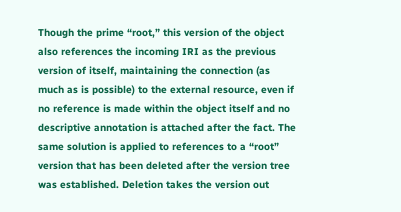Though the prime “root,” this version of the object also references the incoming IRI as the previous version of itself, maintaining the connection (as much as is possible) to the external resource, even if no reference is made within the object itself and no descriptive annotation is attached after the fact. The same solution is applied to references to a “root” version that has been deleted after the version tree was established. Deletion takes the version out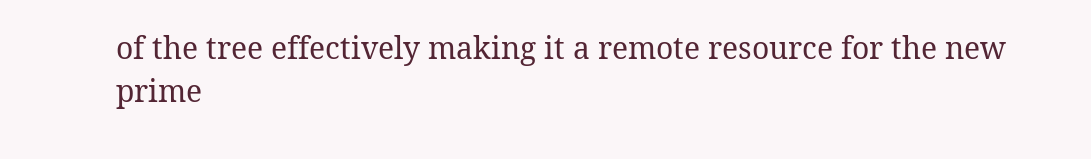of the tree effectively making it a remote resource for the new prime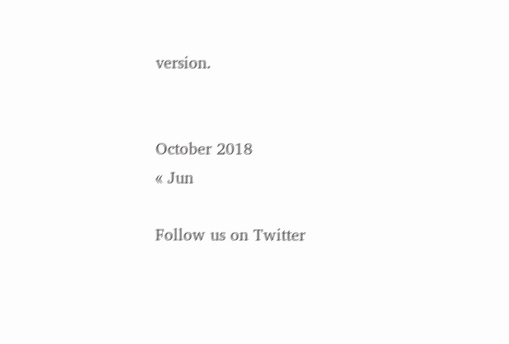version.


October 2018
« Jun

Follow us on Twitter